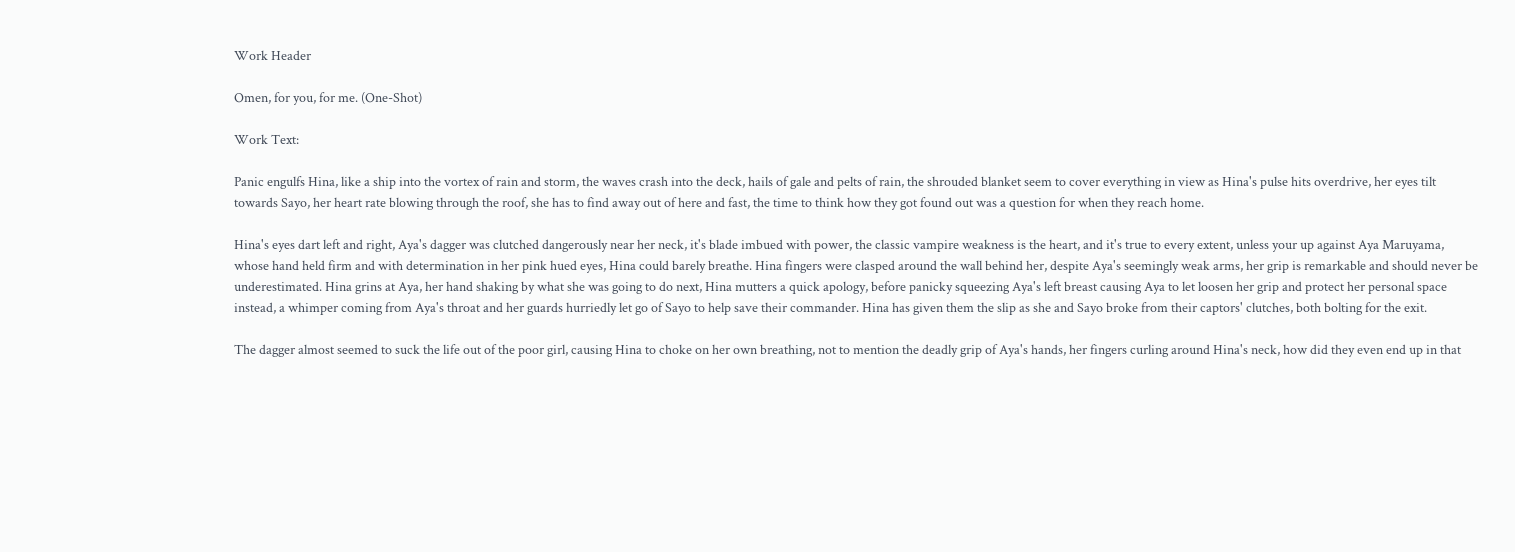Work Header

Omen, for you, for me. (One-Shot)

Work Text:

Panic engulfs Hina, like a ship into the vortex of rain and storm, the waves crash into the deck, hails of gale and pelts of rain, the shrouded blanket seem to cover everything in view as Hina's pulse hits overdrive, her eyes tilt towards Sayo, her heart rate blowing through the roof, she has to find away out of here and fast, the time to think how they got found out was a question for when they reach home.

Hina's eyes dart left and right, Aya's dagger was clutched dangerously near her neck, it's blade imbued with power, the classic vampire weakness is the heart, and it's true to every extent, unless your up against Aya Maruyama, whose hand held firm and with determination in her pink hued eyes, Hina could barely breathe. Hina fingers were clasped around the wall behind her, despite Aya's seemingly weak arms, her grip is remarkable and should never be underestimated. Hina grins at Aya, her hand shaking by what she was going to do next, Hina mutters a quick apology, before panicky squeezing Aya's left breast causing Aya to let loosen her grip and protect her personal space instead, a whimper coming from Aya's throat and her guards hurriedly let go of Sayo to help save their commander. Hina has given them the slip as she and Sayo broke from their captors' clutches, both bolting for the exit.

The dagger almost seemed to suck the life out of the poor girl, causing Hina to choke on her own breathing, not to mention the deadly grip of Aya's hands, her fingers curling around Hina's neck, how did they even end up in that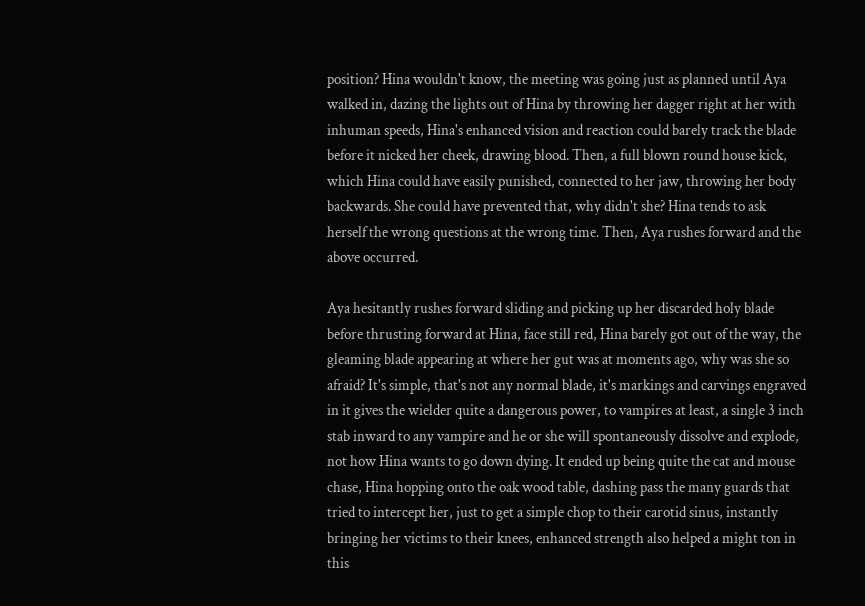position? Hina wouldn't know, the meeting was going just as planned until Aya walked in, dazing the lights out of Hina by throwing her dagger right at her with inhuman speeds, Hina's enhanced vision and reaction could barely track the blade before it nicked her cheek, drawing blood. Then, a full blown round house kick, which Hina could have easily punished, connected to her jaw, throwing her body backwards. She could have prevented that, why didn't she? Hina tends to ask herself the wrong questions at the wrong time. Then, Aya rushes forward and the above occurred.

Aya hesitantly rushes forward sliding and picking up her discarded holy blade before thrusting forward at Hina, face still red, Hina barely got out of the way, the gleaming blade appearing at where her gut was at moments ago, why was she so afraid? It's simple, that's not any normal blade, it's markings and carvings engraved in it gives the wielder quite a dangerous power, to vampires at least, a single 3 inch stab inward to any vampire and he or she will spontaneously dissolve and explode, not how Hina wants to go down dying. It ended up being quite the cat and mouse chase, Hina hopping onto the oak wood table, dashing pass the many guards that tried to intercept her, just to get a simple chop to their carotid sinus, instantly bringing her victims to their knees, enhanced strength also helped a might ton in this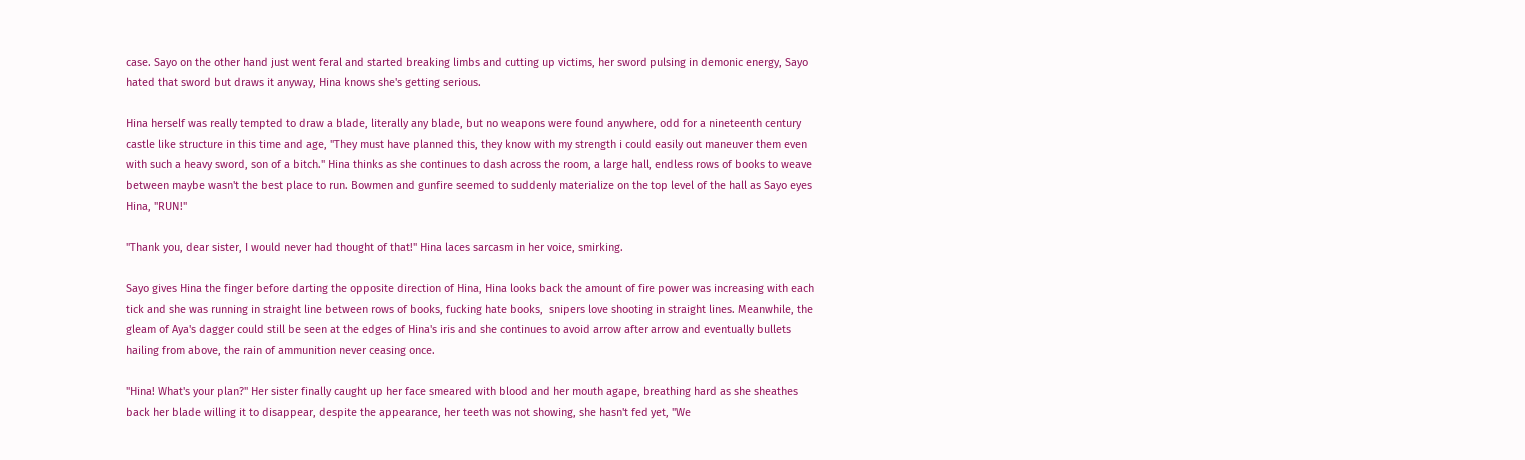case. Sayo on the other hand just went feral and started breaking limbs and cutting up victims, her sword pulsing in demonic energy, Sayo hated that sword but draws it anyway, Hina knows she's getting serious.

Hina herself was really tempted to draw a blade, literally any blade, but no weapons were found anywhere, odd for a nineteenth century castle like structure in this time and age, "They must have planned this, they know with my strength i could easily out maneuver them even with such a heavy sword, son of a bitch." Hina thinks as she continues to dash across the room, a large hall, endless rows of books to weave between maybe wasn't the best place to run. Bowmen and gunfire seemed to suddenly materialize on the top level of the hall as Sayo eyes Hina, "RUN!"

"Thank you, dear sister, I would never had thought of that!" Hina laces sarcasm in her voice, smirking.

Sayo gives Hina the finger before darting the opposite direction of Hina, Hina looks back the amount of fire power was increasing with each tick and she was running in straight line between rows of books, fucking hate books,  snipers love shooting in straight lines. Meanwhile, the gleam of Aya's dagger could still be seen at the edges of Hina's iris and she continues to avoid arrow after arrow and eventually bullets hailing from above, the rain of ammunition never ceasing once.

"Hina! What's your plan?" Her sister finally caught up her face smeared with blood and her mouth agape, breathing hard as she sheathes back her blade willing it to disappear, despite the appearance, her teeth was not showing, she hasn't fed yet, "We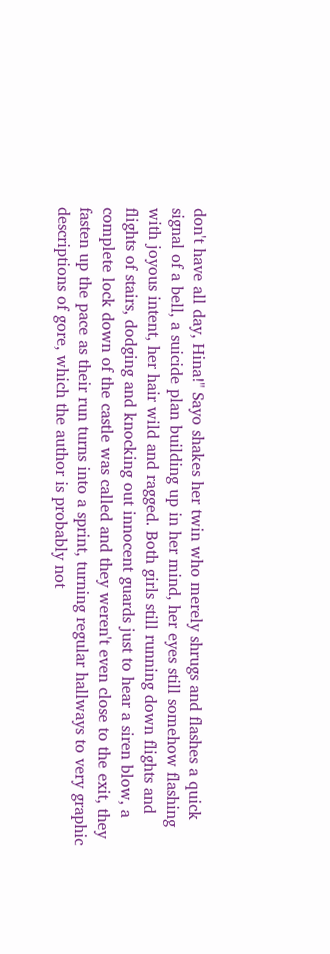don't have all day, Hina!" Sayo shakes her twin who merely shrugs and flashes a quick signal of a bell, a suicide plan building up in her mind, her eyes still somehow flashing with joyous intent, her hair wild and ragged. Both girls still running down flights and flights of stairs, dodging and knocking out innocent guards just to hear a siren blow, a complete lock down of the castle was called and they weren't even close to the exit, they fasten up the pace as their run turns into a sprint, turning regular hallways to very graphic descriptions of gore, which the author is probably not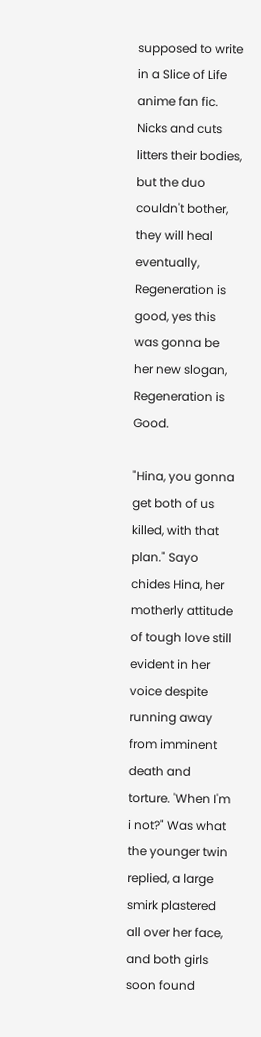supposed to write in a Slice of Life anime fan fic. Nicks and cuts litters their bodies, but the duo couldn't bother, they will heal eventually, Regeneration is good, yes this was gonna be her new slogan, Regeneration is Good.

"Hina, you gonna get both of us killed, with that plan." Sayo chides Hina, her motherly attitude of tough love still evident in her voice despite running away from imminent death and torture. 'When I'm i not?" Was what the younger twin replied, a large smirk plastered all over her face, and both girls soon found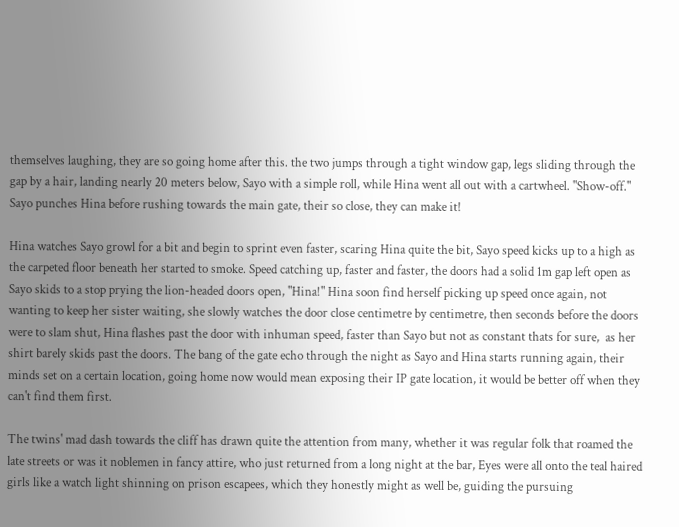themselves laughing, they are so going home after this. the two jumps through a tight window gap, legs sliding through the gap by a hair, landing nearly 20 meters below, Sayo with a simple roll, while Hina went all out with a cartwheel. "Show-off." Sayo punches Hina before rushing towards the main gate, their so close, they can make it!

Hina watches Sayo growl for a bit and begin to sprint even faster, scaring Hina quite the bit, Sayo speed kicks up to a high as the carpeted floor beneath her started to smoke. Speed catching up, faster and faster, the doors had a solid 1m gap left open as Sayo skids to a stop prying the lion-headed doors open, "Hina!" Hina soon find herself picking up speed once again, not wanting to keep her sister waiting, she slowly watches the door close centimetre by centimetre, then seconds before the doors were to slam shut, Hina flashes past the door with inhuman speed, faster than Sayo but not as constant thats for sure,  as her shirt barely skids past the doors. The bang of the gate echo through the night as Sayo and Hina starts running again, their minds set on a certain location, going home now would mean exposing their IP gate location, it would be better off when they can't find them first.

The twins' mad dash towards the cliff has drawn quite the attention from many, whether it was regular folk that roamed the late streets or was it noblemen in fancy attire, who just returned from a long night at the bar, Eyes were all onto the teal haired girls like a watch light shinning on prison escapees, which they honestly might as well be, guiding the pursuing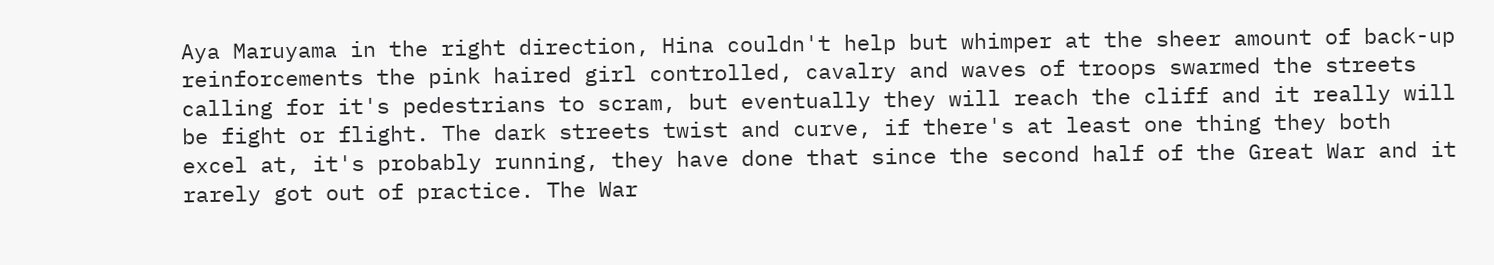Aya Maruyama in the right direction, Hina couldn't help but whimper at the sheer amount of back-up reinforcements the pink haired girl controlled, cavalry and waves of troops swarmed the streets calling for it's pedestrians to scram, but eventually they will reach the cliff and it really will be fight or flight. The dark streets twist and curve, if there's at least one thing they both excel at, it's probably running, they have done that since the second half of the Great War and it rarely got out of practice. The War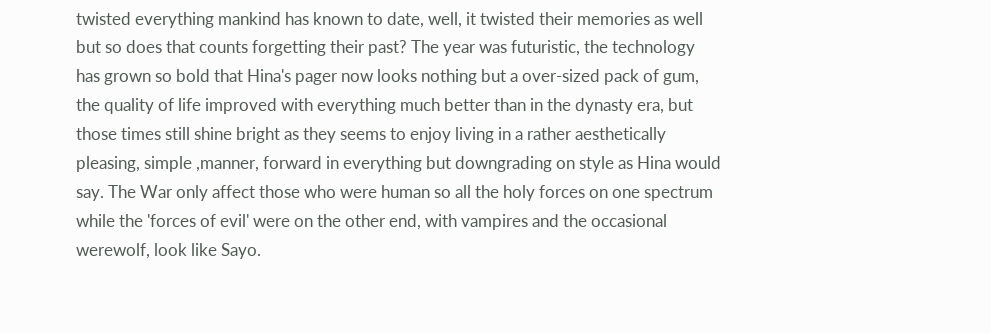twisted everything mankind has known to date, well, it twisted their memories as well but so does that counts forgetting their past? The year was futuristic, the technology has grown so bold that Hina's pager now looks nothing but a over-sized pack of gum, the quality of life improved with everything much better than in the dynasty era, but those times still shine bright as they seems to enjoy living in a rather aesthetically pleasing, simple ,manner, forward in everything but downgrading on style as Hina would say. The War only affect those who were human so all the holy forces on one spectrum while the 'forces of evil' were on the other end, with vampires and the occasional werewolf, look like Sayo.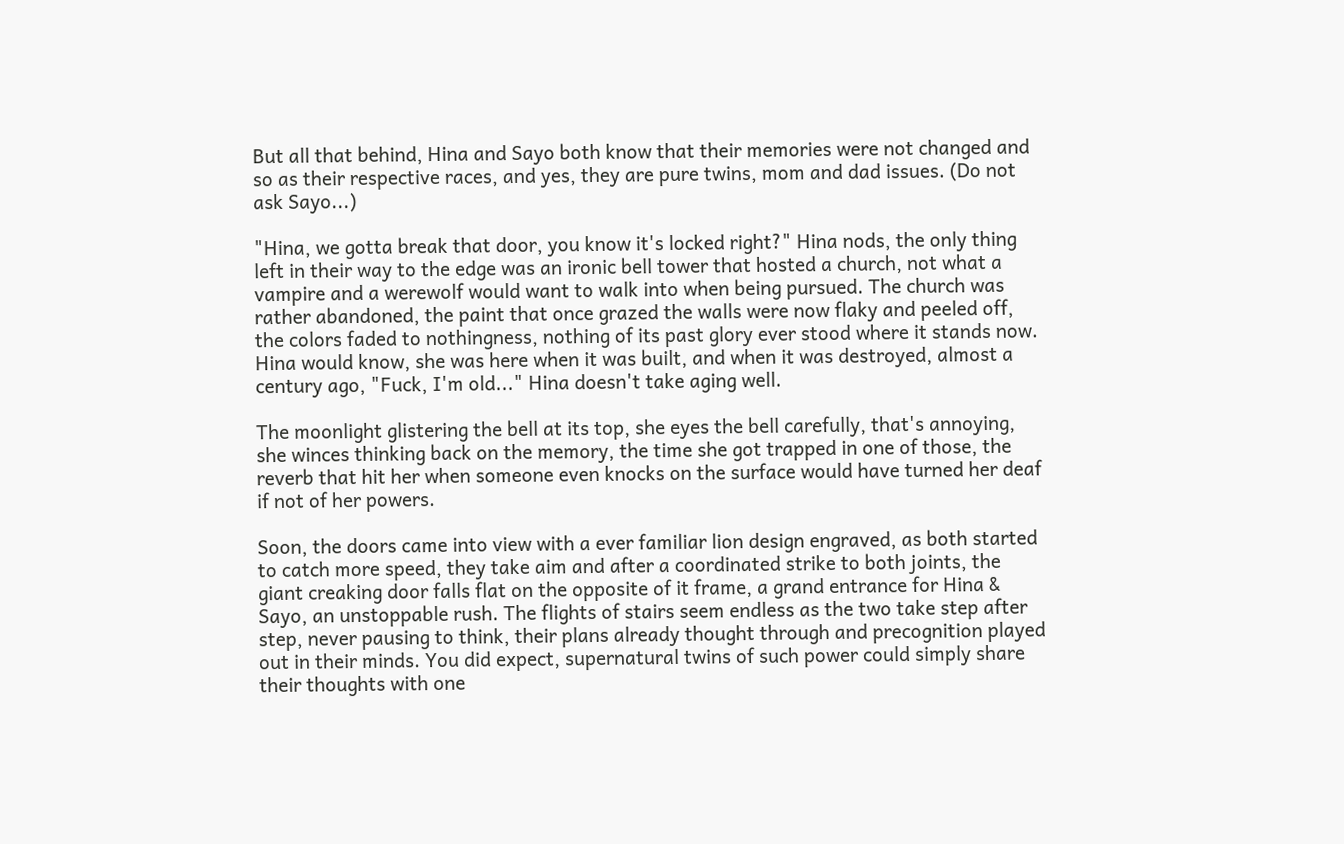But all that behind, Hina and Sayo both know that their memories were not changed and so as their respective races, and yes, they are pure twins, mom and dad issues. (Do not ask Sayo...)

"Hina, we gotta break that door, you know it's locked right?" Hina nods, the only thing left in their way to the edge was an ironic bell tower that hosted a church, not what a vampire and a werewolf would want to walk into when being pursued. The church was rather abandoned, the paint that once grazed the walls were now flaky and peeled off, the colors faded to nothingness, nothing of its past glory ever stood where it stands now. Hina would know, she was here when it was built, and when it was destroyed, almost a century ago, "Fuck, I'm old..." Hina doesn't take aging well.

The moonlight glistering the bell at its top, she eyes the bell carefully, that's annoying, she winces thinking back on the memory, the time she got trapped in one of those, the reverb that hit her when someone even knocks on the surface would have turned her deaf if not of her powers.

Soon, the doors came into view with a ever familiar lion design engraved, as both started to catch more speed, they take aim and after a coordinated strike to both joints, the giant creaking door falls flat on the opposite of it frame, a grand entrance for Hina & Sayo, an unstoppable rush. The flights of stairs seem endless as the two take step after step, never pausing to think, their plans already thought through and precognition played out in their minds. You did expect, supernatural twins of such power could simply share their thoughts with one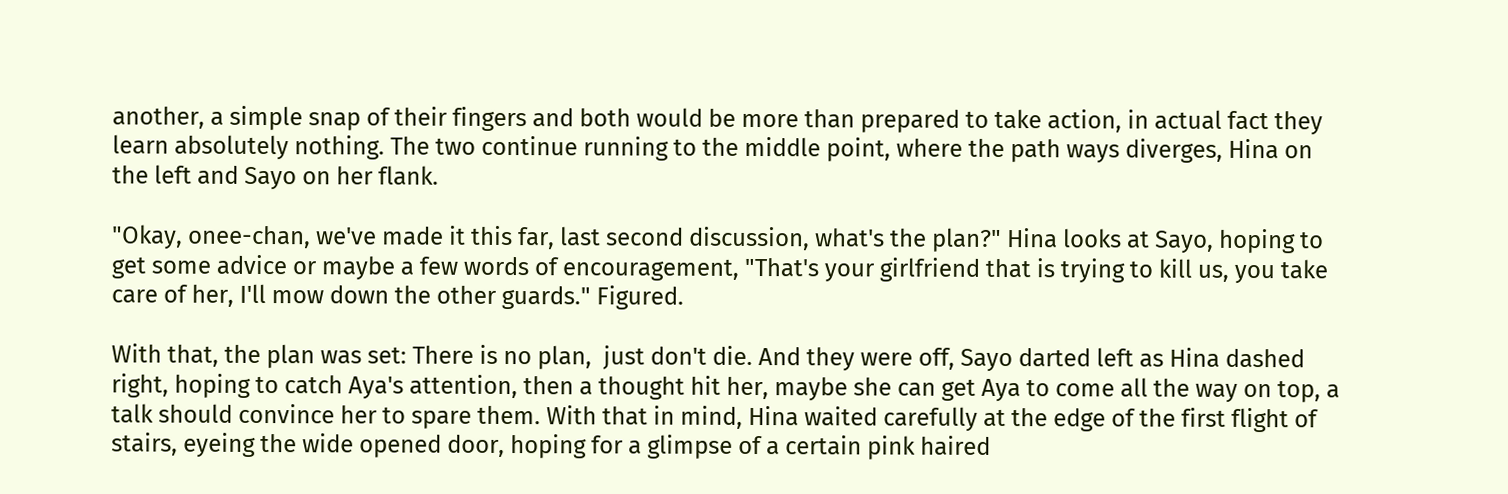another, a simple snap of their fingers and both would be more than prepared to take action, in actual fact they learn absolutely nothing. The two continue running to the middle point, where the path ways diverges, Hina on the left and Sayo on her flank.

"Okay, onee-chan, we've made it this far, last second discussion, what's the plan?" Hina looks at Sayo, hoping to get some advice or maybe a few words of encouragement, "That's your girlfriend that is trying to kill us, you take care of her, I'll mow down the other guards." Figured.

With that, the plan was set: There is no plan,  just don't die. And they were off, Sayo darted left as Hina dashed right, hoping to catch Aya's attention, then a thought hit her, maybe she can get Aya to come all the way on top, a talk should convince her to spare them. With that in mind, Hina waited carefully at the edge of the first flight of stairs, eyeing the wide opened door, hoping for a glimpse of a certain pink haired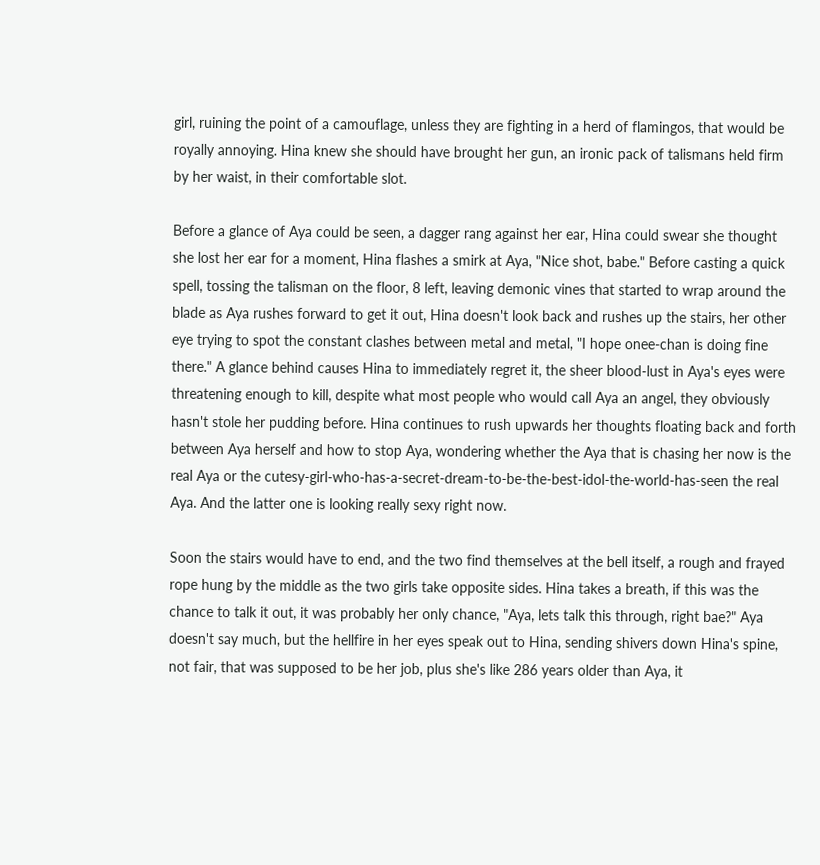girl, ruining the point of a camouflage, unless they are fighting in a herd of flamingos, that would be royally annoying. Hina knew she should have brought her gun, an ironic pack of talismans held firm by her waist, in their comfortable slot.

Before a glance of Aya could be seen, a dagger rang against her ear, Hina could swear she thought she lost her ear for a moment, Hina flashes a smirk at Aya, "Nice shot, babe." Before casting a quick spell, tossing the talisman on the floor, 8 left, leaving demonic vines that started to wrap around the blade as Aya rushes forward to get it out, Hina doesn't look back and rushes up the stairs, her other eye trying to spot the constant clashes between metal and metal, "I hope onee-chan is doing fine there." A glance behind causes Hina to immediately regret it, the sheer blood-lust in Aya's eyes were threatening enough to kill, despite what most people who would call Aya an angel, they obviously hasn't stole her pudding before. Hina continues to rush upwards her thoughts floating back and forth between Aya herself and how to stop Aya, wondering whether the Aya that is chasing her now is the real Aya or the cutesy-girl-who-has-a-secret-dream-to-be-the-best-idol-the-world-has-seen the real Aya. And the latter one is looking really sexy right now.

Soon the stairs would have to end, and the two find themselves at the bell itself, a rough and frayed rope hung by the middle as the two girls take opposite sides. Hina takes a breath, if this was the chance to talk it out, it was probably her only chance, "Aya, lets talk this through, right bae?" Aya doesn't say much, but the hellfire in her eyes speak out to Hina, sending shivers down Hina's spine, not fair, that was supposed to be her job, plus she's like 286 years older than Aya, it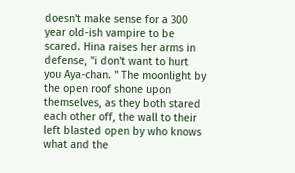doesn't make sense for a 300 year old-ish vampire to be scared. Hina raises her arms in defense, "i don't want to hurt you Aya-chan. " The moonlight by the open roof shone upon themselves, as they both stared each other off, the wall to their left blasted open by who knows what and the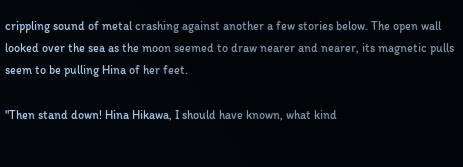crippling sound of metal crashing against another a few stories below. The open wall looked over the sea as the moon seemed to draw nearer and nearer, its magnetic pulls seem to be pulling Hina of her feet.

"Then stand down! Hina Hikawa, I should have known, what kind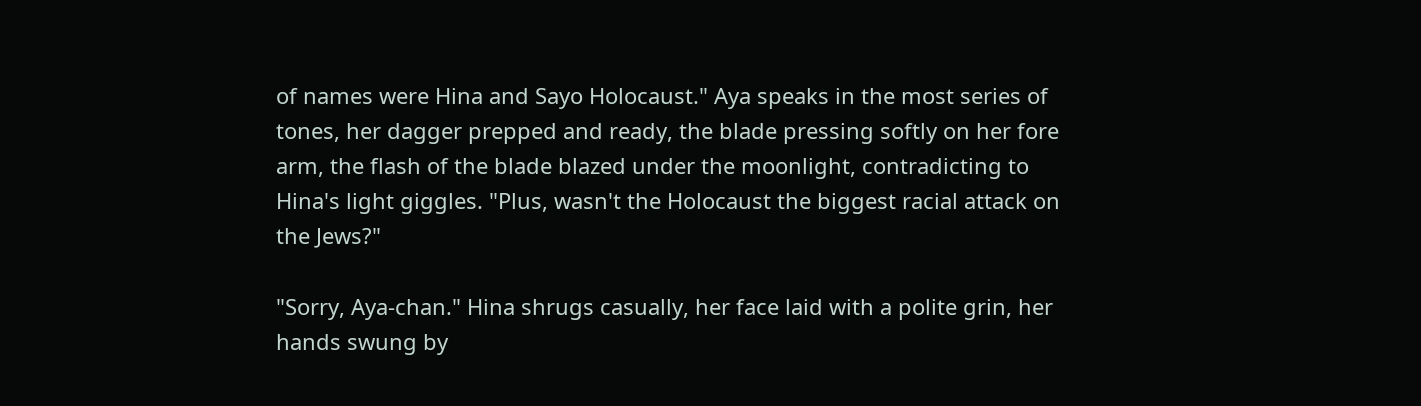of names were Hina and Sayo Holocaust." Aya speaks in the most series of tones, her dagger prepped and ready, the blade pressing softly on her fore arm, the flash of the blade blazed under the moonlight, contradicting to Hina's light giggles. "Plus, wasn't the Holocaust the biggest racial attack on the Jews?"

"Sorry, Aya-chan." Hina shrugs casually, her face laid with a polite grin, her hands swung by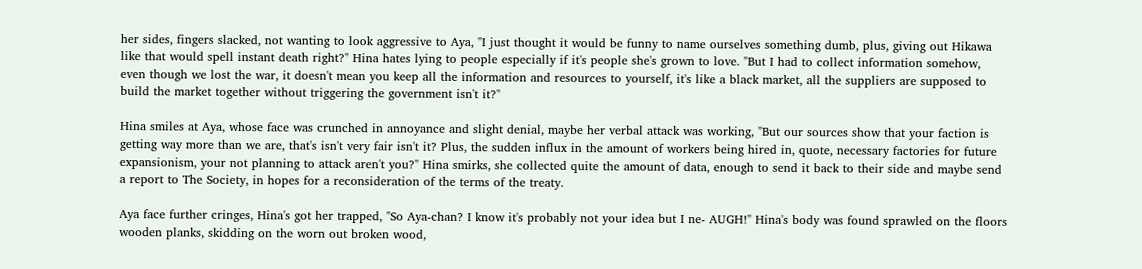her sides, fingers slacked, not wanting to look aggressive to Aya, "I just thought it would be funny to name ourselves something dumb, plus, giving out Hikawa like that would spell instant death right?" Hina hates lying to people especially if it's people she's grown to love. "But I had to collect information somehow, even though we lost the war, it doesn't mean you keep all the information and resources to yourself, it's like a black market, all the suppliers are supposed to build the market together without triggering the government isn't it?"

Hina smiles at Aya, whose face was crunched in annoyance and slight denial, maybe her verbal attack was working, "But our sources show that your faction is getting way more than we are, that's isn't very fair isn't it? Plus, the sudden influx in the amount of workers being hired in, quote, necessary factories for future expansionism, your not planning to attack aren't you?" Hina smirks, she collected quite the amount of data, enough to send it back to their side and maybe send a report to The Society, in hopes for a reconsideration of the terms of the treaty.

Aya face further cringes, Hina's got her trapped, "So Aya-chan? I know it's probably not your idea but I ne- AUGH!" Hina's body was found sprawled on the floors wooden planks, skidding on the worn out broken wood,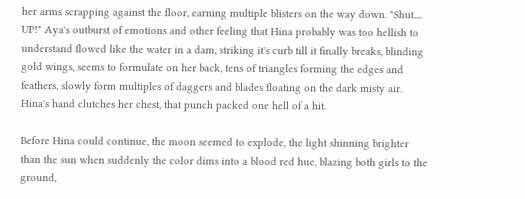her arms scrapping against the floor, earning multiple blisters on the way down. "Shut.... UP!" Aya's outburst of emotions and other feeling that Hina probably was too hellish to understand flowed like the water in a dam, striking it's curb till it finally breaks, blinding gold wings, seems to formulate on her back, tens of triangles forming the edges and feathers, slowly form multiples of daggers and blades floating on the dark misty air. Hina's hand clutches her chest, that punch packed one hell of a hit.

Before Hina could continue, the moon seemed to explode, the light shinning brighter than the sun when suddenly the color dims into a blood red hue, blazing both girls to the ground,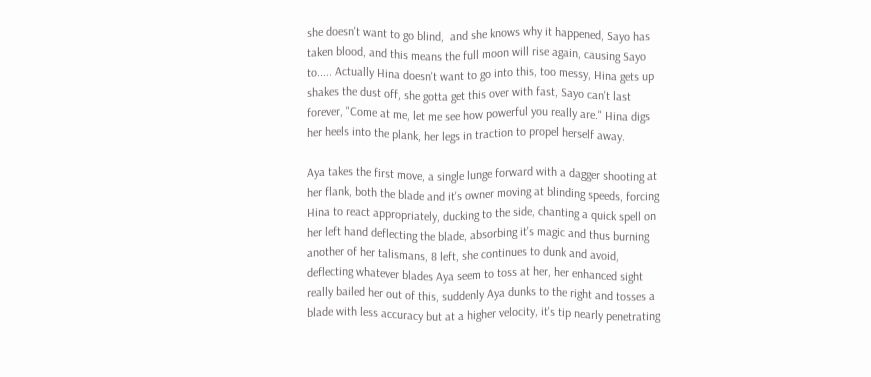she doesn't want to go blind,  and she knows why it happened, Sayo has taken blood, and this means the full moon will rise again, causing Sayo to..... Actually Hina doesn't want to go into this, too messy, Hina gets up shakes the dust off, she gotta get this over with fast, Sayo can't last forever, "Come at me, let me see how powerful you really are." Hina digs her heels into the plank, her legs in traction to propel herself away.

Aya takes the first move, a single lunge forward with a dagger shooting at her flank, both the blade and it's owner moving at blinding speeds, forcing Hina to react appropriately, ducking to the side, chanting a quick spell on her left hand deflecting the blade, absorbing it's magic and thus burning another of her talismans, 8 left, she continues to dunk and avoid, deflecting whatever blades Aya seem to toss at her, her enhanced sight really bailed her out of this, suddenly Aya dunks to the right and tosses a blade with less accuracy but at a higher velocity, it's tip nearly penetrating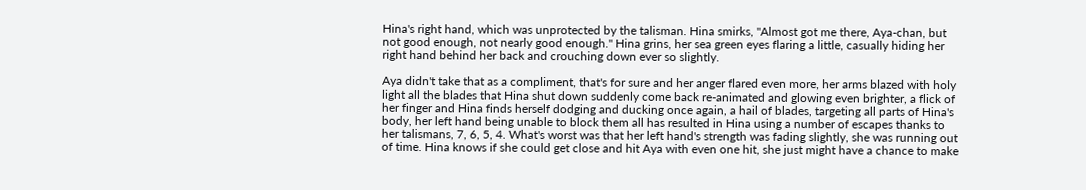Hina's right hand, which was unprotected by the talisman. Hina smirks, "Almost got me there, Aya-chan, but not good enough, not nearly good enough." Hina grins, her sea green eyes flaring a little, casually hiding her right hand behind her back and crouching down ever so slightly.

Aya didn't take that as a compliment, that's for sure and her anger flared even more, her arms blazed with holy light all the blades that Hina shut down suddenly come back re-animated and glowing even brighter, a flick of her finger and Hina finds herself dodging and ducking once again, a hail of blades, targeting all parts of Hina's body, her left hand being unable to block them all has resulted in Hina using a number of escapes thanks to her talismans, 7, 6, 5, 4. What's worst was that her left hand's strength was fading slightly, she was running out of time. Hina knows if she could get close and hit Aya with even one hit, she just might have a chance to make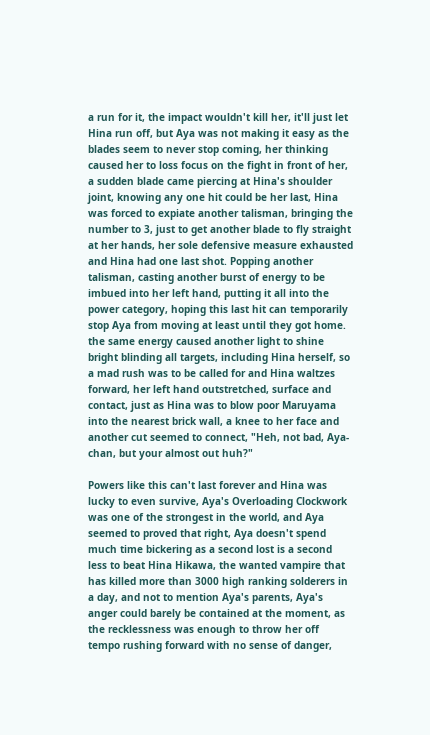a run for it, the impact wouldn't kill her, it'll just let Hina run off, but Aya was not making it easy as the blades seem to never stop coming, her thinking caused her to loss focus on the fight in front of her, a sudden blade came piercing at Hina's shoulder joint, knowing any one hit could be her last, Hina was forced to expiate another talisman, bringing the number to 3, just to get another blade to fly straight at her hands, her sole defensive measure exhausted and Hina had one last shot. Popping another talisman, casting another burst of energy to be imbued into her left hand, putting it all into the power category, hoping this last hit can temporarily stop Aya from moving at least until they got home. the same energy caused another light to shine bright blinding all targets, including Hina herself, so a mad rush was to be called for and Hina waltzes forward, her left hand outstretched, surface and contact, just as Hina was to blow poor Maruyama into the nearest brick wall, a knee to her face and another cut seemed to connect, "Heh, not bad, Aya-chan, but your almost out huh?"

Powers like this can't last forever and Hina was lucky to even survive, Aya's Overloading Clockwork was one of the strongest in the world, and Aya seemed to proved that right, Aya doesn't spend much time bickering as a second lost is a second less to beat Hina Hikawa, the wanted vampire that has killed more than 3000 high ranking solderers in a day, and not to mention Aya's parents, Aya's anger could barely be contained at the moment, as the recklessness was enough to throw her off tempo rushing forward with no sense of danger,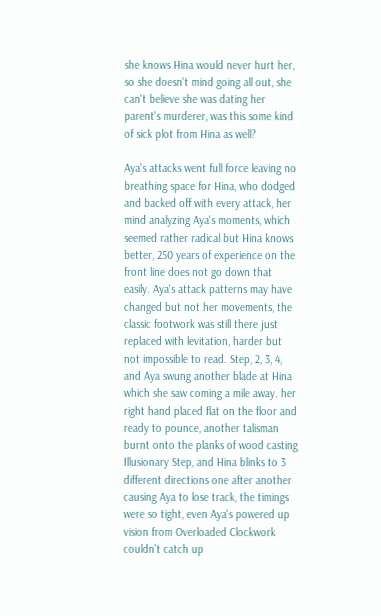she knows Hina would never hurt her, so she doesn't mind going all out, she can't believe she was dating her parent's murderer, was this some kind of sick plot from Hina as well?

Aya's attacks went full force leaving no breathing space for Hina, who dodged and backed off with every attack, her mind analyzing Aya's moments, which seemed rather radical but Hina knows better, 250 years of experience on the front line does not go down that easily. Aya's attack patterns may have changed but not her movements, the classic footwork was still there just replaced with levitation, harder but not impossible to read. Step, 2, 3, 4, and Aya swung another blade at Hina which she saw coming a mile away. her right hand placed flat on the floor and ready to pounce, another talisman burnt onto the planks of wood casting Illusionary Step, and Hina blinks to 3 different directions one after another causing Aya to lose track, the timings were so tight, even Aya's powered up vision from Overloaded Clockwork couldn't catch up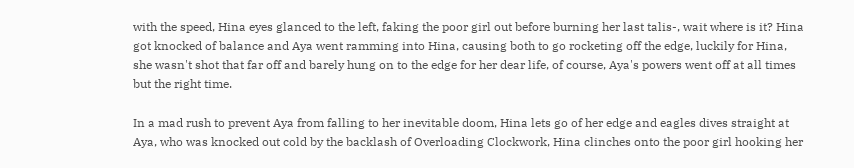with the speed, Hina eyes glanced to the left, faking the poor girl out before burning her last talis-, wait where is it? Hina got knocked of balance and Aya went ramming into Hina, causing both to go rocketing off the edge, luckily for Hina, she wasn't shot that far off and barely hung on to the edge for her dear life, of course, Aya's powers went off at all times but the right time.

In a mad rush to prevent Aya from falling to her inevitable doom, Hina lets go of her edge and eagles dives straight at Aya, who was knocked out cold by the backlash of Overloading Clockwork, Hina clinches onto the poor girl hooking her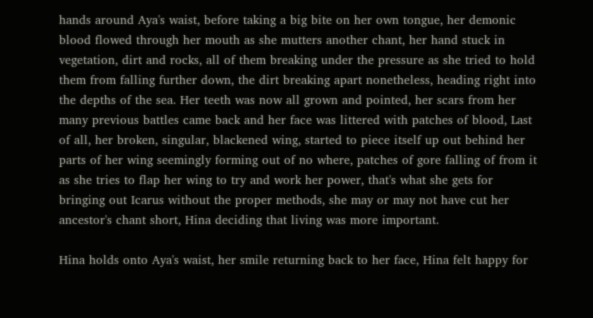hands around Aya's waist, before taking a big bite on her own tongue, her demonic blood flowed through her mouth as she mutters another chant, her hand stuck in vegetation, dirt and rocks, all of them breaking under the pressure as she tried to hold them from falling further down, the dirt breaking apart nonetheless, heading right into the depths of the sea. Her teeth was now all grown and pointed, her scars from her many previous battles came back and her face was littered with patches of blood, Last of all, her broken, singular, blackened wing, started to piece itself up out behind her parts of her wing seemingly forming out of no where, patches of gore falling of from it as she tries to flap her wing to try and work her power, that's what she gets for bringing out Icarus without the proper methods, she may or may not have cut her ancestor's chant short, Hina deciding that living was more important.

Hina holds onto Aya's waist, her smile returning back to her face, Hina felt happy for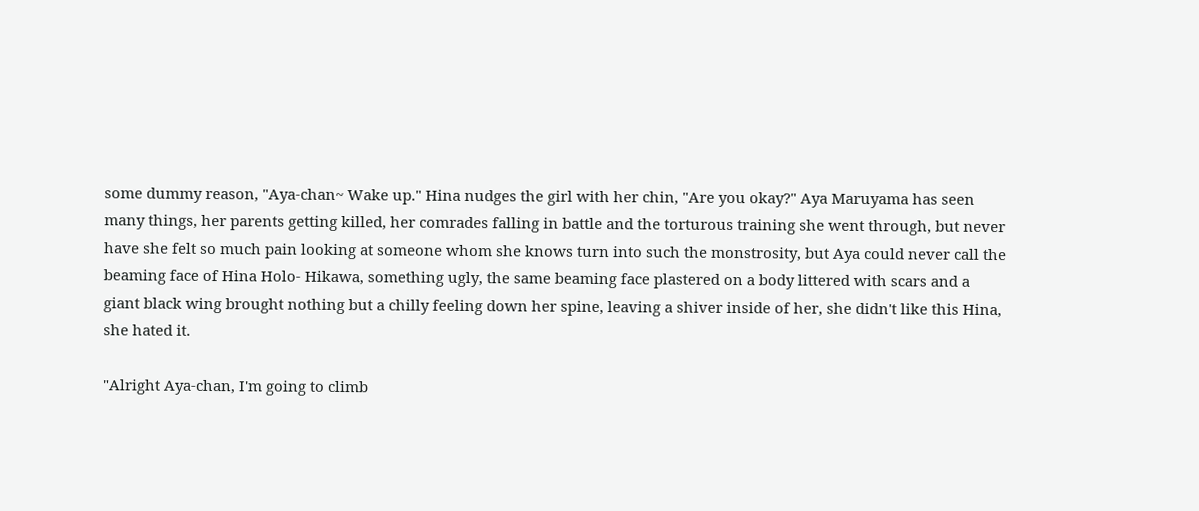some dummy reason, "Aya-chan~ Wake up." Hina nudges the girl with her chin, "Are you okay?" Aya Maruyama has seen many things, her parents getting killed, her comrades falling in battle and the torturous training she went through, but never have she felt so much pain looking at someone whom she knows turn into such the monstrosity, but Aya could never call the beaming face of Hina Holo- Hikawa, something ugly, the same beaming face plastered on a body littered with scars and a giant black wing brought nothing but a chilly feeling down her spine, leaving a shiver inside of her, she didn't like this Hina, she hated it.

"Alright Aya-chan, I'm going to climb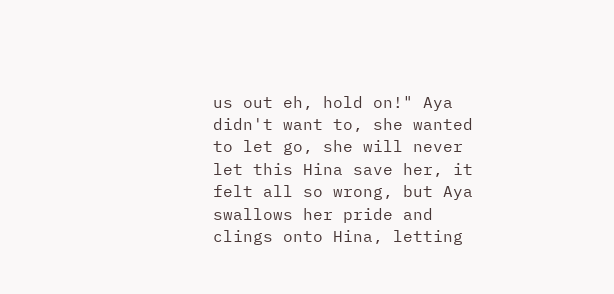us out eh, hold on!" Aya didn't want to, she wanted to let go, she will never let this Hina save her, it felt all so wrong, but Aya swallows her pride and clings onto Hina, letting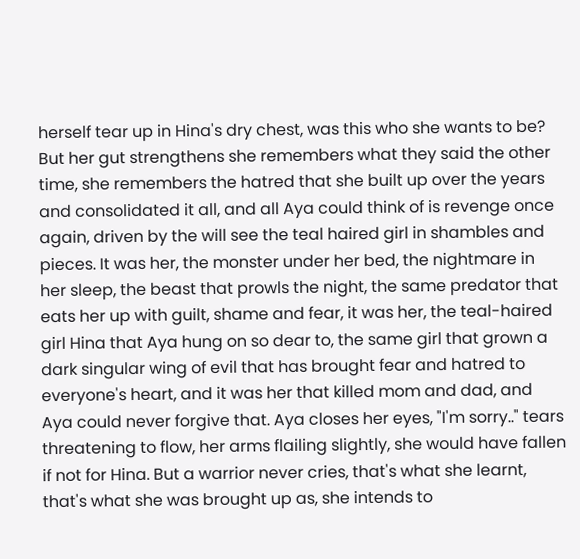herself tear up in Hina's dry chest, was this who she wants to be? But her gut strengthens she remembers what they said the other time, she remembers the hatred that she built up over the years and consolidated it all, and all Aya could think of is revenge once again, driven by the will see the teal haired girl in shambles and pieces. It was her, the monster under her bed, the nightmare in her sleep, the beast that prowls the night, the same predator that eats her up with guilt, shame and fear, it was her, the teal-haired girl Hina that Aya hung on so dear to, the same girl that grown a dark singular wing of evil that has brought fear and hatred to everyone's heart, and it was her that killed mom and dad, and Aya could never forgive that. Aya closes her eyes, "I'm sorry.." tears threatening to flow, her arms flailing slightly, she would have fallen if not for Hina. But a warrior never cries, that's what she learnt, that's what she was brought up as, she intends to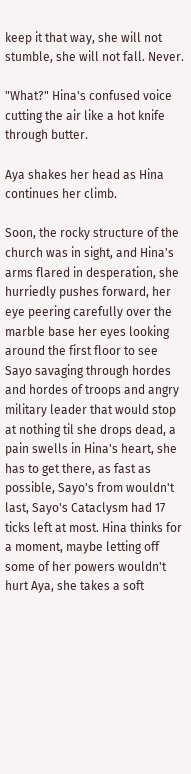keep it that way, she will not stumble, she will not fall. Never.

"What?" Hina's confused voice cutting the air like a hot knife through butter.

Aya shakes her head as Hina continues her climb.

Soon, the rocky structure of the church was in sight, and Hina's arms flared in desperation, she hurriedly pushes forward, her eye peering carefully over the marble base her eyes looking around the first floor to see Sayo savaging through hordes and hordes of troops and angry military leader that would stop at nothing til she drops dead, a pain swells in Hina's heart, she has to get there, as fast as possible, Sayo's from wouldn't last, Sayo's Cataclysm had 17 ticks left at most. Hina thinks for a moment, maybe letting off some of her powers wouldn't hurt Aya, she takes a soft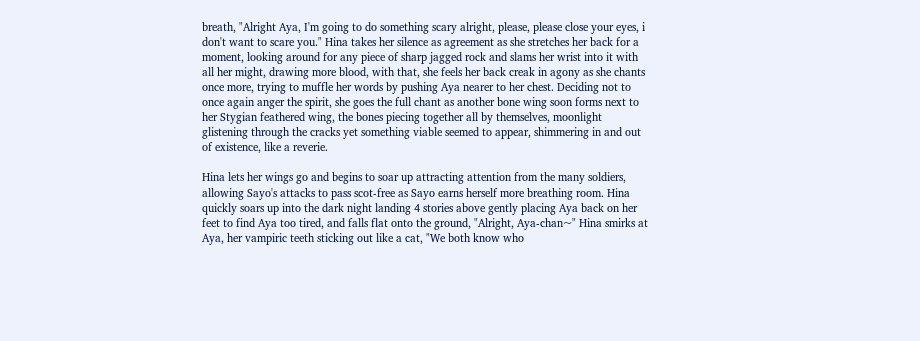breath, "Alright Aya, I'm going to do something scary alright, please, please close your eyes, i don't want to scare you." Hina takes her silence as agreement as she stretches her back for a moment, looking around for any piece of sharp jagged rock and slams her wrist into it with all her might, drawing more blood, with that, she feels her back creak in agony as she chants once more, trying to muffle her words by pushing Aya nearer to her chest. Deciding not to once again anger the spirit, she goes the full chant as another bone wing soon forms next to her Stygian feathered wing, the bones piecing together all by themselves, moonlight glistening through the cracks yet something viable seemed to appear, shimmering in and out of existence, like a reverie.

Hina lets her wings go and begins to soar up attracting attention from the many soldiers, allowing Sayo's attacks to pass scot-free as Sayo earns herself more breathing room. Hina quickly soars up into the dark night landing 4 stories above gently placing Aya back on her feet to find Aya too tired, and falls flat onto the ground, "Alright, Aya-chan~" Hina smirks at Aya, her vampiric teeth sticking out like a cat, "We both know who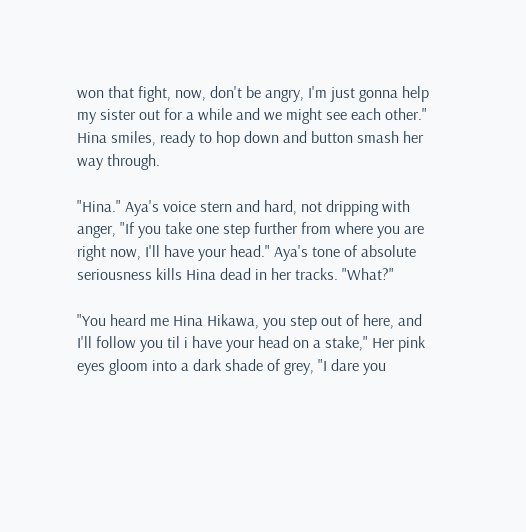won that fight, now, don't be angry, I'm just gonna help my sister out for a while and we might see each other." Hina smiles, ready to hop down and button smash her way through.

"Hina." Aya's voice stern and hard, not dripping with anger, "If you take one step further from where you are right now, I'll have your head." Aya's tone of absolute seriousness kills Hina dead in her tracks. "What?"

"You heard me Hina Hikawa, you step out of here, and I'll follow you til i have your head on a stake," Her pink eyes gloom into a dark shade of grey, "I dare you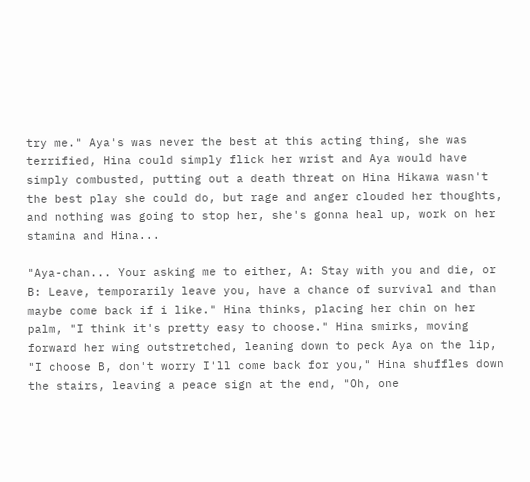try me." Aya's was never the best at this acting thing, she was terrified, Hina could simply flick her wrist and Aya would have simply combusted, putting out a death threat on Hina Hikawa wasn't the best play she could do, but rage and anger clouded her thoughts, and nothing was going to stop her, she's gonna heal up, work on her stamina and Hina...

"Aya-chan... Your asking me to either, A: Stay with you and die, or B: Leave, temporarily leave you, have a chance of survival and than maybe come back if i like." Hina thinks, placing her chin on her palm, "I think it's pretty easy to choose." Hina smirks, moving forward her wing outstretched, leaning down to peck Aya on the lip, "I choose B, don't worry I'll come back for you," Hina shuffles down the stairs, leaving a peace sign at the end, "Oh, one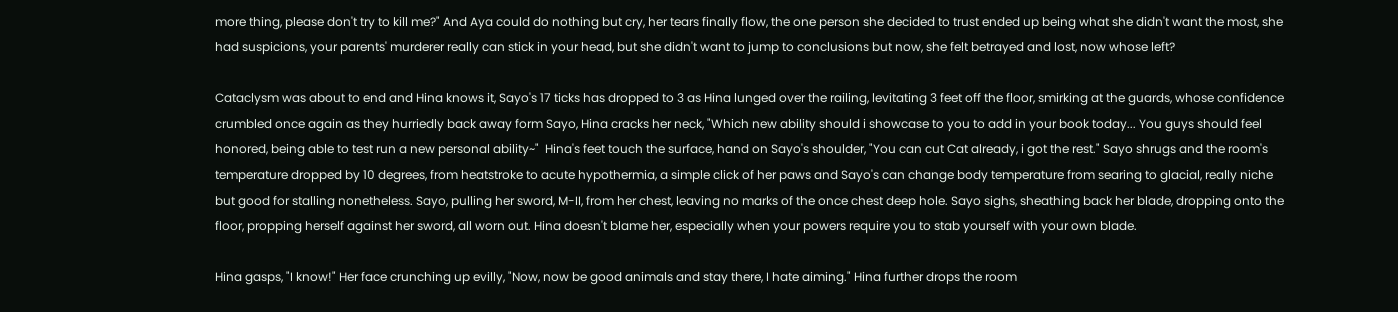more thing, please don't try to kill me?" And Aya could do nothing but cry, her tears finally flow, the one person she decided to trust ended up being what she didn't want the most, she had suspicions, your parents' murderer really can stick in your head, but she didn't want to jump to conclusions but now, she felt betrayed and lost, now whose left?

Cataclysm was about to end and Hina knows it, Sayo's 17 ticks has dropped to 3 as Hina lunged over the railing, levitating 3 feet off the floor, smirking at the guards, whose confidence crumbled once again as they hurriedly back away form Sayo, Hina cracks her neck, "Which new ability should i showcase to you to add in your book today... You guys should feel honored, being able to test run a new personal ability~"  Hina's feet touch the surface, hand on Sayo's shoulder, "You can cut Cat already, i got the rest." Sayo shrugs and the room's temperature dropped by 10 degrees, from heatstroke to acute hypothermia, a simple click of her paws and Sayo's can change body temperature from searing to glacial, really niche but good for stalling nonetheless. Sayo, pulling her sword, M-II, from her chest, leaving no marks of the once chest deep hole. Sayo sighs, sheathing back her blade, dropping onto the floor, propping herself against her sword, all worn out. Hina doesn't blame her, especially when your powers require you to stab yourself with your own blade.

Hina gasps, "I know!" Her face crunching up evilly, "Now, now be good animals and stay there, I hate aiming." Hina further drops the room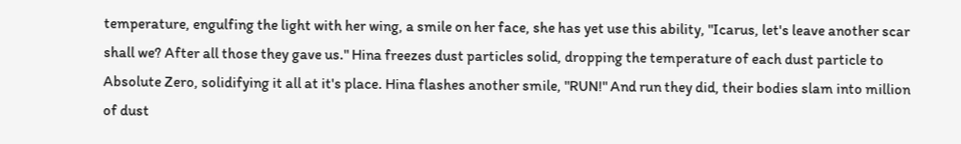temperature, engulfing the light with her wing, a smile on her face, she has yet use this ability, "Icarus, let's leave another scar shall we? After all those they gave us." Hina freezes dust particles solid, dropping the temperature of each dust particle to Absolute Zero, solidifying it all at it's place. Hina flashes another smile, "RUN!" And run they did, their bodies slam into million of dust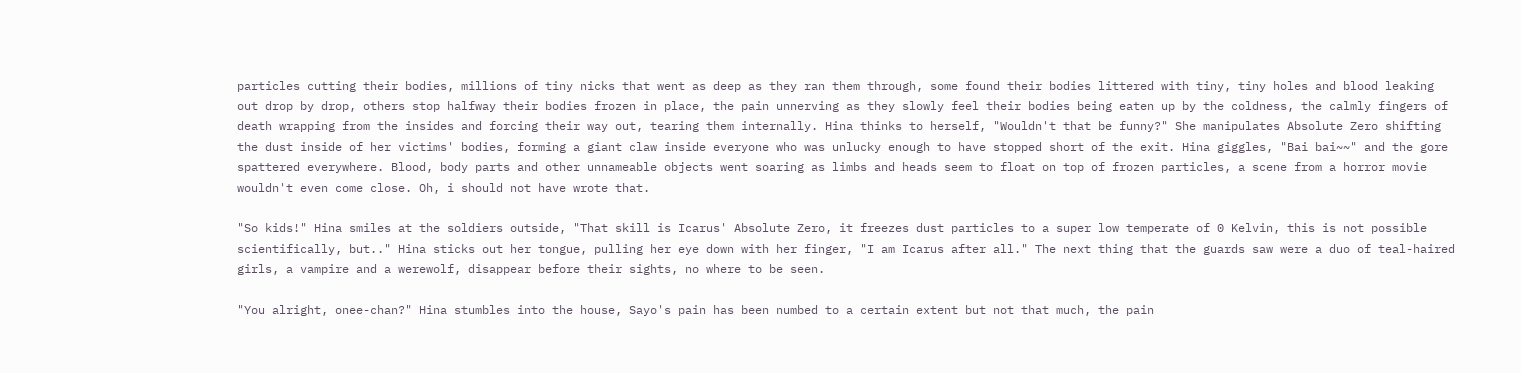particles cutting their bodies, millions of tiny nicks that went as deep as they ran them through, some found their bodies littered with tiny, tiny holes and blood leaking out drop by drop, others stop halfway their bodies frozen in place, the pain unnerving as they slowly feel their bodies being eaten up by the coldness, the calmly fingers of death wrapping from the insides and forcing their way out, tearing them internally. Hina thinks to herself, "Wouldn't that be funny?" She manipulates Absolute Zero shifting the dust inside of her victims' bodies, forming a giant claw inside everyone who was unlucky enough to have stopped short of the exit. Hina giggles, "Bai bai~~" and the gore spattered everywhere. Blood, body parts and other unnameable objects went soaring as limbs and heads seem to float on top of frozen particles, a scene from a horror movie wouldn't even come close. Oh, i should not have wrote that.

"So kids!" Hina smiles at the soldiers outside, "That skill is Icarus' Absolute Zero, it freezes dust particles to a super low temperate of 0 Kelvin, this is not possible scientifically, but.." Hina sticks out her tongue, pulling her eye down with her finger, "I am Icarus after all." The next thing that the guards saw were a duo of teal-haired girls, a vampire and a werewolf, disappear before their sights, no where to be seen.

"You alright, onee-chan?" Hina stumbles into the house, Sayo's pain has been numbed to a certain extent but not that much, the pain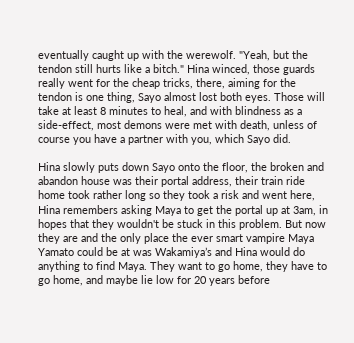eventually caught up with the werewolf. "Yeah, but the tendon still hurts like a bitch." Hina winced, those guards really went for the cheap tricks, there, aiming for the tendon is one thing, Sayo almost lost both eyes. Those will take at least 8 minutes to heal, and with blindness as a side-effect, most demons were met with death, unless of course you have a partner with you, which Sayo did.

Hina slowly puts down Sayo onto the floor, the broken and abandon house was their portal address, their train ride home took rather long so they took a risk and went here, Hina remembers asking Maya to get the portal up at 3am, in hopes that they wouldn't be stuck in this problem. But now they are and the only place the ever smart vampire Maya Yamato could be at was Wakamiya’s and Hina would do anything to find Maya. They want to go home, they have to go home, and maybe lie low for 20 years before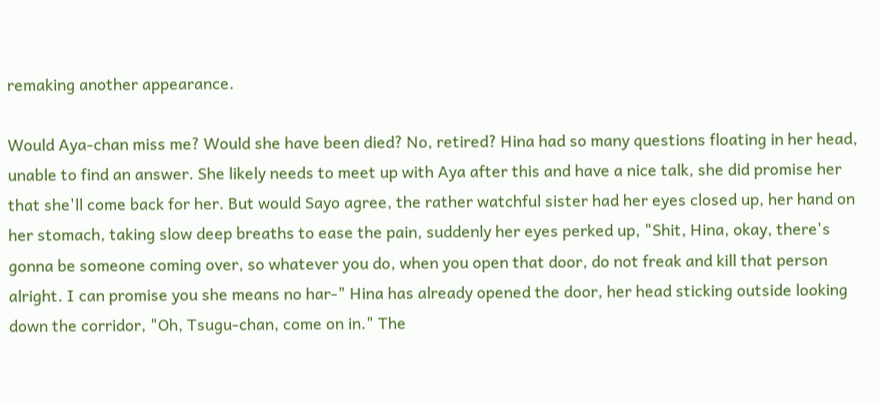remaking another appearance.

Would Aya-chan miss me? Would she have been died? No, retired? Hina had so many questions floating in her head, unable to find an answer. She likely needs to meet up with Aya after this and have a nice talk, she did promise her that she'll come back for her. But would Sayo agree, the rather watchful sister had her eyes closed up, her hand on her stomach, taking slow deep breaths to ease the pain, suddenly her eyes perked up, "Shit, Hina, okay, there's gonna be someone coming over, so whatever you do, when you open that door, do not freak and kill that person alright. I can promise you she means no har-" Hina has already opened the door, her head sticking outside looking down the corridor, "Oh, Tsugu-chan, come on in." The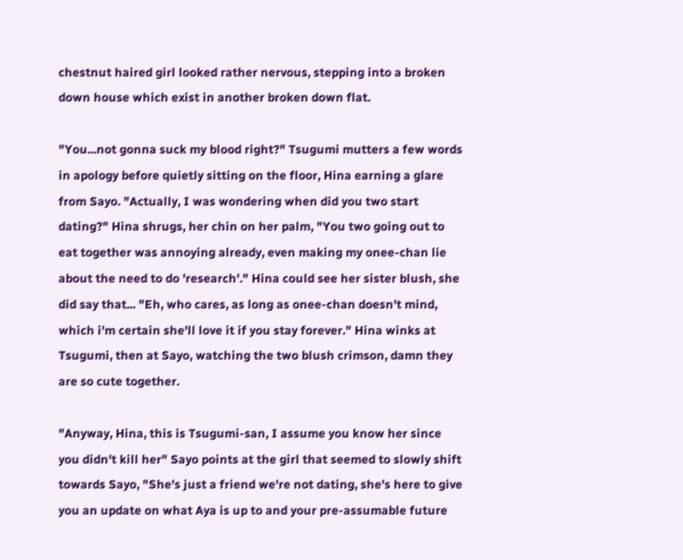chestnut haired girl looked rather nervous, stepping into a broken down house which exist in another broken down flat.

"You...not gonna suck my blood right?" Tsugumi mutters a few words in apology before quietly sitting on the floor, Hina earning a glare from Sayo. "Actually, I was wondering when did you two start dating?" Hina shrugs, her chin on her palm, "You two going out to eat together was annoying already, even making my onee-chan lie about the need to do 'research'." Hina could see her sister blush, she did say that... "Eh, who cares, as long as onee-chan doesn't mind, which i'm certain she'll love it if you stay forever." Hina winks at Tsugumi, then at Sayo, watching the two blush crimson, damn they are so cute together.

"Anyway, Hina, this is Tsugumi-san, I assume you know her since you didn't kill her" Sayo points at the girl that seemed to slowly shift towards Sayo, "She's just a friend we're not dating, she's here to give you an update on what Aya is up to and your pre-assumable future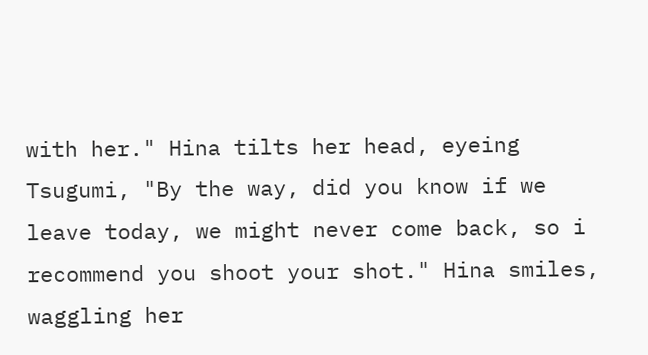with her." Hina tilts her head, eyeing Tsugumi, "By the way, did you know if we leave today, we might never come back, so i recommend you shoot your shot." Hina smiles, waggling her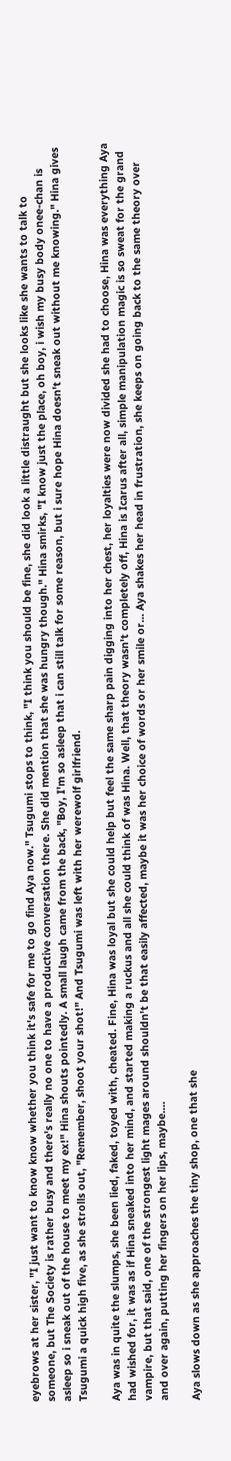eyebrows at her sister, "I just want to know know whether you think it's safe for me to go find Aya now." Tsugumi stops to think, "I think you should be fine, she did look a little distraught but she looks like she wants to talk to someone, but The Society is rather busy and there's really no one to have a productive conversation there. She did mention that she was hungry though." Hina smirks, "I know just the place, oh boy, i wish my busy body onee-chan is asleep so i sneak out of the house to meet my ex!" Hina shouts pointedly. A small laugh came from the back, "Boy, I'm so asleep that i can still talk for some reason, but i sure hope Hina doesn't sneak out without me knowing." Hina gives Tsugumi a quick high five, as she strolls out, "Remember, shoot your shot!" And Tsugumi was left with her werewolf girlfriend.

Aya was in quite the slumps, she been lied, faked, toyed with, cheated. Fine, Hina was loyal but she could help but feel the same sharp pain digging into her chest, her loyalties were now divided she had to choose, Hina was everything Aya had wished for, it was as if Hina sneaked into her mind, and started making a ruckus and all she could think of was Hina. Well, that theory wasn't completely off, Hina is Icarus after all, simple manipulation magic is so sweat for the grand vampire, but that said, one of the strongest light mages around shouldn't be that easily affected, maybe it was her choice of words or her smile or... Aya shakes her head in frustration, she keeps on going back to the same theory over and over again, putting her fingers on her lips, maybe....

Aya slows down as she approaches the tiny shop, one that she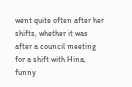went quite often after her shifts, whether it was after a council meeting for a shift with Hina, funny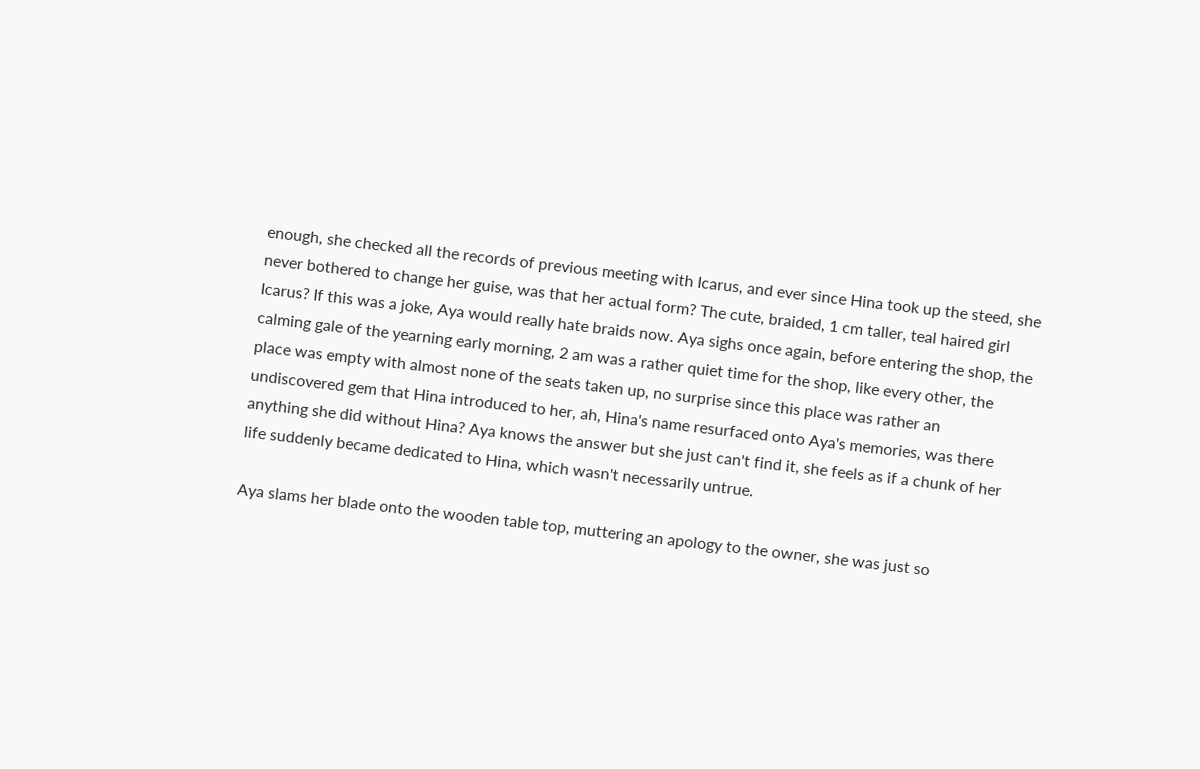enough, she checked all the records of previous meeting with Icarus, and ever since Hina took up the steed, she never bothered to change her guise, was that her actual form? The cute, braided, 1 cm taller, teal haired girl Icarus? If this was a joke, Aya would really hate braids now. Aya sighs once again, before entering the shop, the calming gale of the yearning early morning, 2 am was a rather quiet time for the shop, like every other, the place was empty with almost none of the seats taken up, no surprise since this place was rather an undiscovered gem that Hina introduced to her, ah, Hina's name resurfaced onto Aya's memories, was there anything she did without Hina? Aya knows the answer but she just can't find it, she feels as if a chunk of her life suddenly became dedicated to Hina, which wasn't necessarily untrue.

Aya slams her blade onto the wooden table top, muttering an apology to the owner, she was just so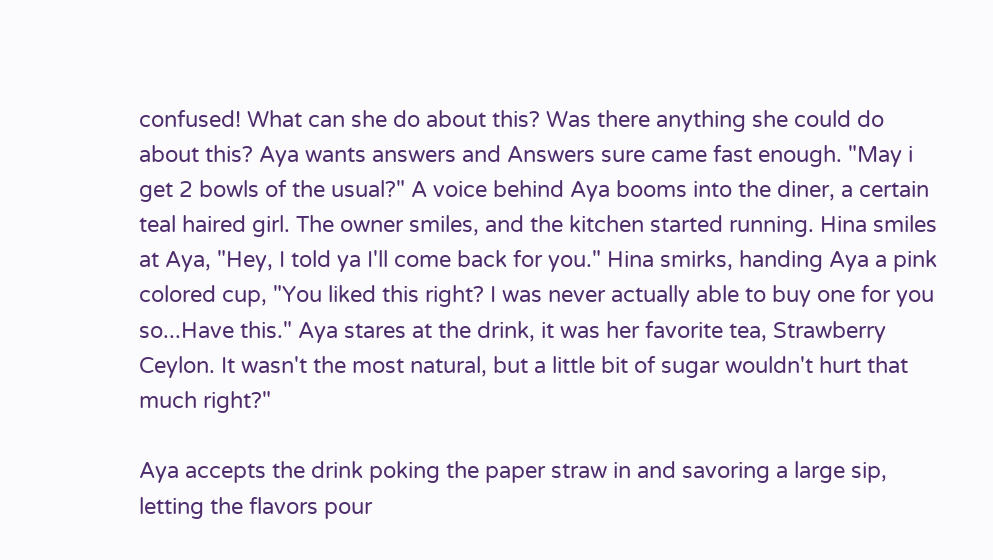confused! What can she do about this? Was there anything she could do about this? Aya wants answers and Answers sure came fast enough. "May i get 2 bowls of the usual?" A voice behind Aya booms into the diner, a certain teal haired girl. The owner smiles, and the kitchen started running. Hina smiles at Aya, "Hey, I told ya I'll come back for you." Hina smirks, handing Aya a pink colored cup, "You liked this right? I was never actually able to buy one for you so...Have this." Aya stares at the drink, it was her favorite tea, Strawberry Ceylon. It wasn't the most natural, but a little bit of sugar wouldn't hurt that much right?"

Aya accepts the drink poking the paper straw in and savoring a large sip, letting the flavors pour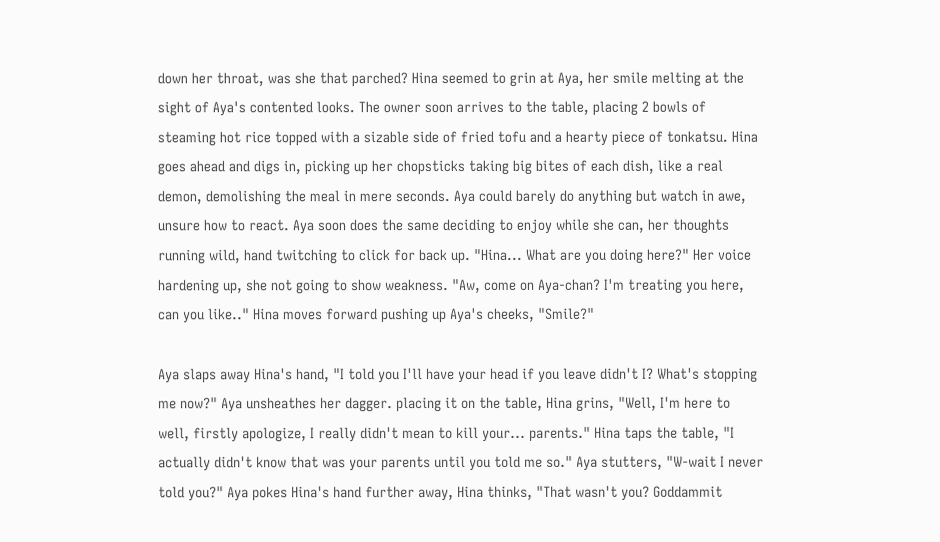down her throat, was she that parched? Hina seemed to grin at Aya, her smile melting at the sight of Aya's contented looks. The owner soon arrives to the table, placing 2 bowls of steaming hot rice topped with a sizable side of fried tofu and a hearty piece of tonkatsu. Hina goes ahead and digs in, picking up her chopsticks taking big bites of each dish, like a real demon, demolishing the meal in mere seconds. Aya could barely do anything but watch in awe, unsure how to react. Aya soon does the same deciding to enjoy while she can, her thoughts running wild, hand twitching to click for back up. "Hina... What are you doing here?" Her voice hardening up, she not going to show weakness. "Aw, come on Aya-chan? I'm treating you here, can you like.." Hina moves forward pushing up Aya's cheeks, "Smile?"

Aya slaps away Hina's hand, "I told you I'll have your head if you leave didn't I? What's stopping me now?" Aya unsheathes her dagger. placing it on the table, Hina grins, "Well, I'm here to well, firstly apologize, I really didn't mean to kill your... parents." Hina taps the table, "I actually didn't know that was your parents until you told me so." Aya stutters, "W-wait I never told you?" Aya pokes Hina's hand further away, Hina thinks, "That wasn't you? Goddammit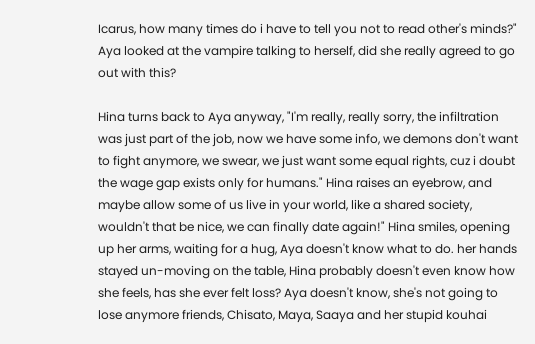Icarus, how many times do i have to tell you not to read other's minds?" Aya looked at the vampire talking to herself, did she really agreed to go out with this?

Hina turns back to Aya anyway, "I'm really, really sorry, the infiltration was just part of the job, now we have some info, we demons don't want to fight anymore, we swear, we just want some equal rights, cuz i doubt the wage gap exists only for humans." Hina raises an eyebrow, and maybe allow some of us live in your world, like a shared society, wouldn't that be nice, we can finally date again!" Hina smiles, opening up her arms, waiting for a hug, Aya doesn't know what to do. her hands stayed un-moving on the table, Hina probably doesn't even know how she feels, has she ever felt loss? Aya doesn't know, she's not going to lose anymore friends, Chisato, Maya, Saaya and her stupid kouhai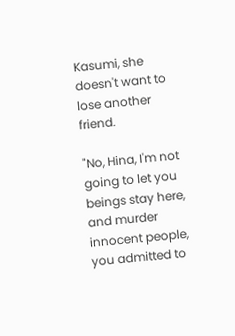Kasumi, she doesn't want to lose another friend.

"No, Hina, I'm not going to let you beings stay here, and murder innocent people, you admitted to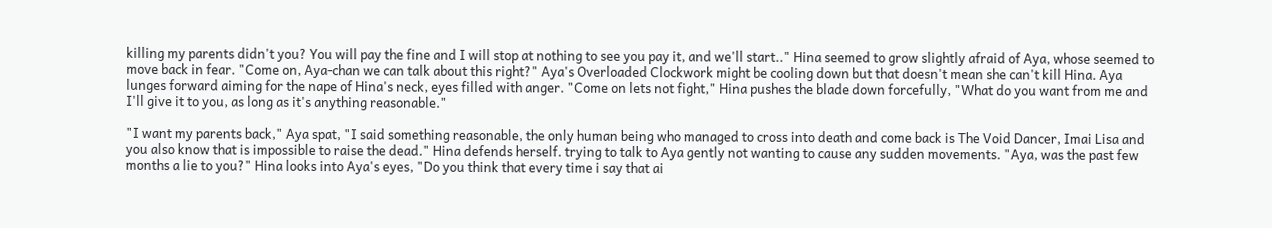killing my parents didn't you? You will pay the fine and I will stop at nothing to see you pay it, and we'll start.." Hina seemed to grow slightly afraid of Aya, whose seemed to move back in fear. "Come on, Aya-chan we can talk about this right?" Aya's Overloaded Clockwork might be cooling down but that doesn't mean she can't kill Hina. Aya lunges forward aiming for the nape of Hina's neck, eyes filled with anger. "Come on lets not fight," Hina pushes the blade down forcefully, "What do you want from me and I'll give it to you, as long as it's anything reasonable."

"I want my parents back," Aya spat, "I said something reasonable, the only human being who managed to cross into death and come back is The Void Dancer, Imai Lisa and you also know that is impossible to raise the dead." Hina defends herself. trying to talk to Aya gently not wanting to cause any sudden movements. "Aya, was the past few months a lie to you?" Hina looks into Aya's eyes, "Do you think that every time i say that ai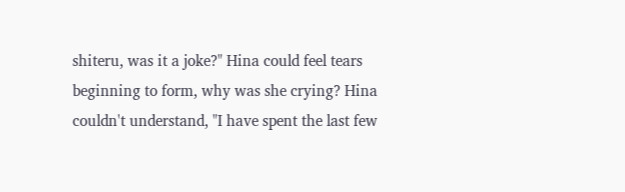shiteru, was it a joke?" Hina could feel tears beginning to form, why was she crying? Hina couldn't understand, "I have spent the last few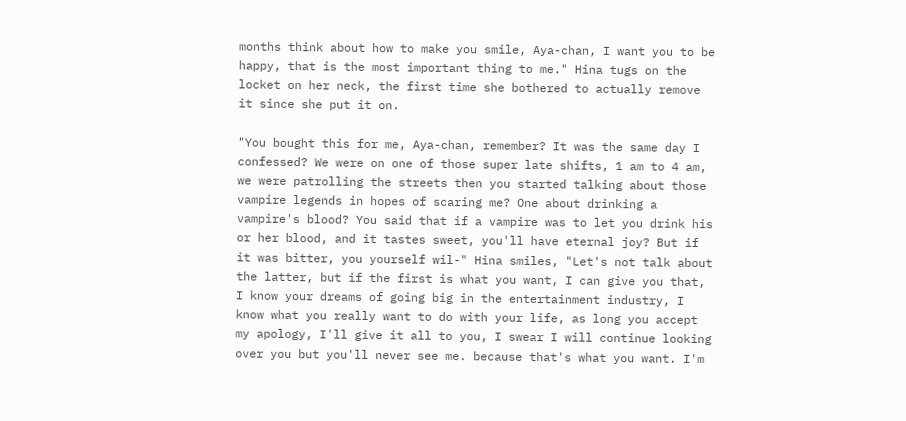months think about how to make you smile, Aya-chan, I want you to be happy, that is the most important thing to me." Hina tugs on the locket on her neck, the first time she bothered to actually remove it since she put it on.

"You bought this for me, Aya-chan, remember? It was the same day I confessed? We were on one of those super late shifts, 1 am to 4 am, we were patrolling the streets then you started talking about those vampire legends in hopes of scaring me? One about drinking a vampire's blood? You said that if a vampire was to let you drink his or her blood, and it tastes sweet, you'll have eternal joy? But if it was bitter, you yourself wil-" Hina smiles, "Let's not talk about the latter, but if the first is what you want, I can give you that, I know your dreams of going big in the entertainment industry, I know what you really want to do with your life, as long you accept my apology, I'll give it all to you, I swear I will continue looking over you but you'll never see me. because that's what you want. I'm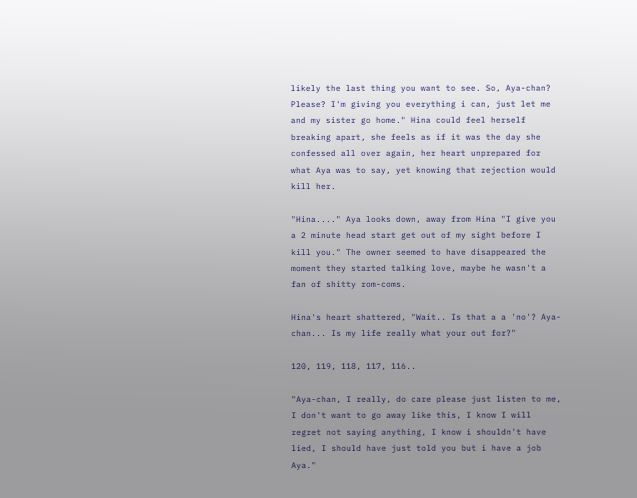likely the last thing you want to see. So, Aya-chan? Please? I'm giving you everything i can, just let me and my sister go home." Hina could feel herself breaking apart, she feels as if it was the day she confessed all over again, her heart unprepared for what Aya was to say, yet knowing that rejection would kill her.

"Hina...." Aya looks down, away from Hina "I give you a 2 minute head start get out of my sight before I kill you." The owner seemed to have disappeared the moment they started talking love, maybe he wasn't a fan of shitty rom-coms.

Hina's heart shattered, "Wait.. Is that a a 'no'? Aya-chan... Is my life really what your out for?"

120, 119, 118, 117, 116..

"Aya-chan, I really, do care please just listen to me, I don't want to go away like this, I know I will regret not saying anything, I know i shouldn't have lied, I should have just told you but i have a job Aya."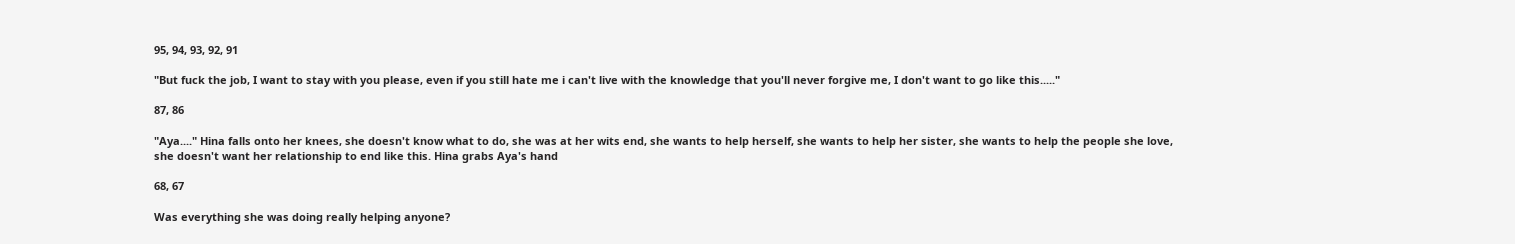95, 94, 93, 92, 91

"But fuck the job, I want to stay with you please, even if you still hate me i can't live with the knowledge that you'll never forgive me, I don't want to go like this....."

87, 86

"Aya...." Hina falls onto her knees, she doesn't know what to do, she was at her wits end, she wants to help herself, she wants to help her sister, she wants to help the people she love, she doesn't want her relationship to end like this. Hina grabs Aya's hand

68, 67

Was everything she was doing really helping anyone?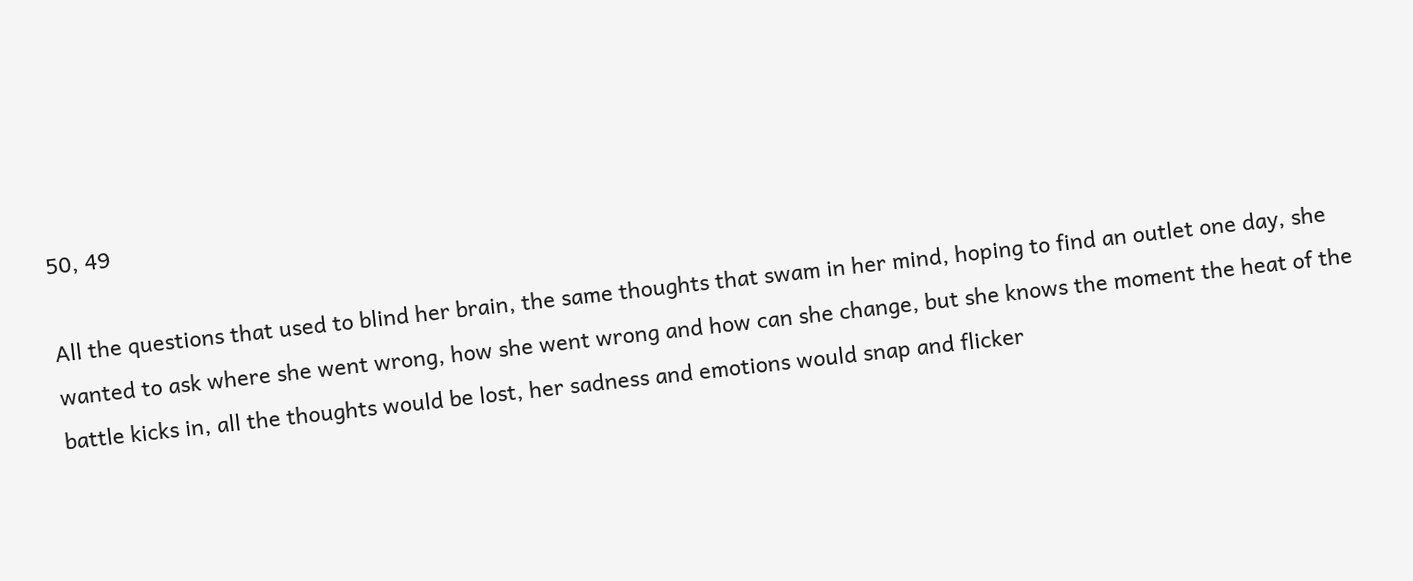50, 49

All the questions that used to blind her brain, the same thoughts that swam in her mind, hoping to find an outlet one day, she wanted to ask where she went wrong, how she went wrong and how can she change, but she knows the moment the heat of the battle kicks in, all the thoughts would be lost, her sadness and emotions would snap and flicker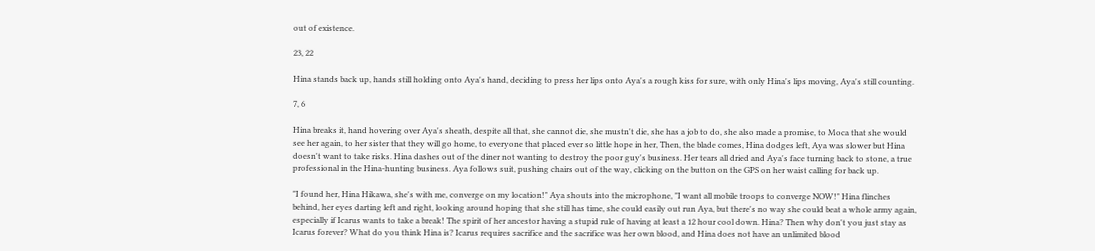out of existence.

23, 22

Hina stands back up, hands still holding onto Aya's hand, deciding to press her lips onto Aya's a rough kiss for sure, with only Hina's lips moving, Aya's still counting.

7, 6

Hina breaks it, hand hovering over Aya's sheath, despite all that, she cannot die, she mustn't die, she has a job to do, she also made a promise, to Moca that she would see her again, to her sister that they will go home, to everyone that placed ever so little hope in her, Then, the blade comes, Hina dodges left, Aya was slower but Hina doesn't want to take risks. Hina dashes out of the diner not wanting to destroy the poor guy's business. Her tears all dried and Aya's face turning back to stone, a true professional in the Hina-hunting business. Aya follows suit, pushing chairs out of the way, clicking on the button on the GPS on her waist calling for back up.

"I found her, Hina Hikawa, she's with me, converge on my location!" Aya shouts into the microphone, "I want all mobile troops to converge NOW!" Hina flinches behind, her eyes darting left and right, looking around hoping that she still has time, she could easily out run Aya, but there's no way she could beat a whole army again, especially if Icarus wants to take a break! The spirit of her ancestor having a stupid rule of having at least a 12 hour cool down. Hina? Then why don't you just stay as Icarus forever? What do you think Hina is? Icarus requires sacrifice and the sacrifice was her own blood, and Hina does not have an unlimited blood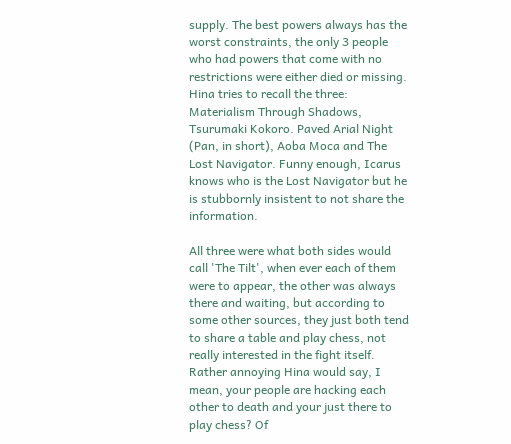supply. The best powers always has the worst constraints, the only 3 people who had powers that come with no restrictions were either died or missing. Hina tries to recall the three: Materialism Through Shadows, Tsurumaki Kokoro. Paved Arial Night (Pan, in short), Aoba Moca and The Lost Navigator. Funny enough, Icarus knows who is the Lost Navigator but he is stubbornly insistent to not share the information.

All three were what both sides would call 'The Tilt', when ever each of them were to appear, the other was always there and waiting, but according to some other sources, they just both tend to share a table and play chess, not really interested in the fight itself. Rather annoying Hina would say, I mean, your people are hacking each other to death and your just there to play chess? Of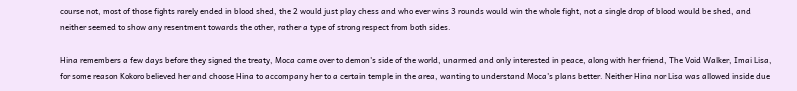course not, most of those fights rarely ended in blood shed, the 2 would just play chess and who ever wins 3 rounds would win the whole fight, not a single drop of blood would be shed, and neither seemed to show any resentment towards the other, rather a type of strong respect from both sides.

Hina remembers a few days before they signed the treaty, Moca came over to demon's side of the world, unarmed and only interested in peace, along with her friend, The Void Walker, Imai Lisa, for some reason Kokoro believed her and choose Hina to accompany her to a certain temple in the area, wanting to understand Moca's plans better. Neither Hina nor Lisa was allowed inside due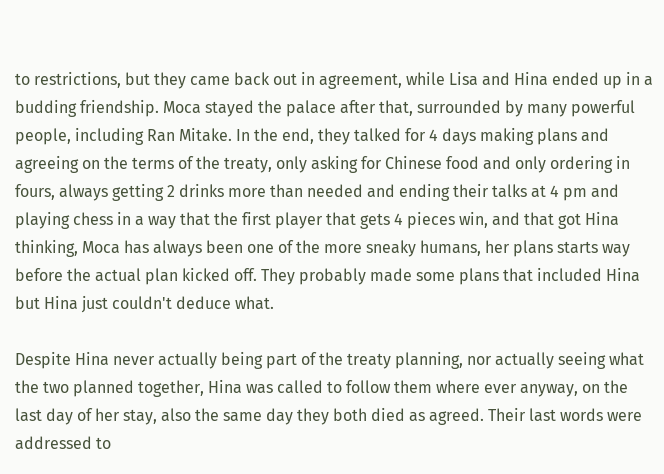to restrictions, but they came back out in agreement, while Lisa and Hina ended up in a budding friendship. Moca stayed the palace after that, surrounded by many powerful people, including Ran Mitake. In the end, they talked for 4 days making plans and agreeing on the terms of the treaty, only asking for Chinese food and only ordering in fours, always getting 2 drinks more than needed and ending their talks at 4 pm and playing chess in a way that the first player that gets 4 pieces win, and that got Hina thinking, Moca has always been one of the more sneaky humans, her plans starts way before the actual plan kicked off. They probably made some plans that included Hina but Hina just couldn't deduce what.

Despite Hina never actually being part of the treaty planning, nor actually seeing what the two planned together, Hina was called to follow them where ever anyway, on the last day of her stay, also the same day they both died as agreed. Their last words were addressed to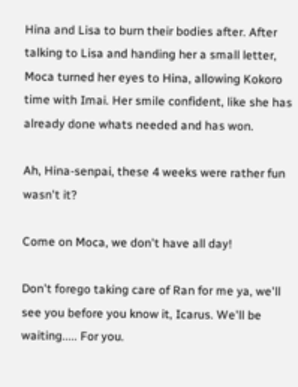Hina and Lisa to burn their bodies after. After talking to Lisa and handing her a small letter, Moca turned her eyes to Hina, allowing Kokoro time with Imai. Her smile confident, like she has already done whats needed and has won.

Ah, Hina-senpai, these 4 weeks were rather fun wasn't it?

Come on Moca, we don't have all day!

Don't forego taking care of Ran for me ya, we'll see you before you know it, Icarus. We'll be waiting..... For you.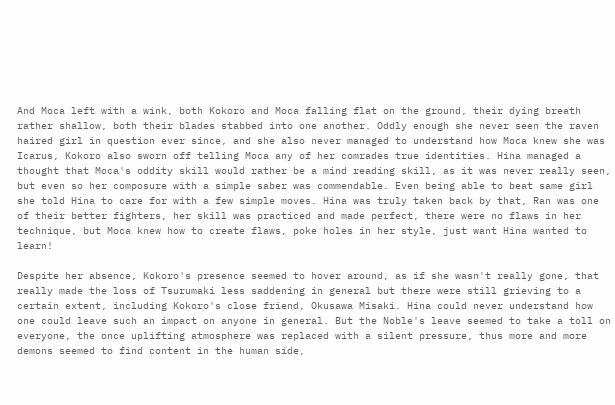And Moca left with a wink, both Kokoro and Moca falling flat on the ground, their dying breath rather shallow, both their blades stabbed into one another. Oddly enough she never seen the raven haired girl in question ever since, and she also never managed to understand how Moca knew she was Icarus, Kokoro also sworn off telling Moca any of her comrades true identities. Hina managed a thought that Moca's oddity skill would rather be a mind reading skill, as it was never really seen, but even so her composure with a simple saber was commendable. Even being able to beat same girl she told Hina to care for with a few simple moves. Hina was truly taken back by that, Ran was one of their better fighters, her skill was practiced and made perfect, there were no flaws in her technique, but Moca knew how to create flaws, poke holes in her style, just want Hina wanted to learn!

Despite her absence, Kokoro's presence seemed to hover around, as if she wasn't really gone, that really made the loss of Tsurumaki less saddening in general but there were still grieving to a certain extent, including Kokoro's close friend, Okusawa Misaki. Hina could never understand how one could leave such an impact on anyone in general. But the Noble's leave seemed to take a toll on everyone, the once uplifting atmosphere was replaced with a silent pressure, thus more and more demons seemed to find content in the human side,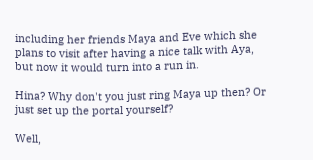including her friends Maya and Eve which she plans to visit after having a nice talk with Aya, but now it would turn into a run in.

Hina? Why don't you just ring Maya up then? Or just set up the portal yourself?

Well,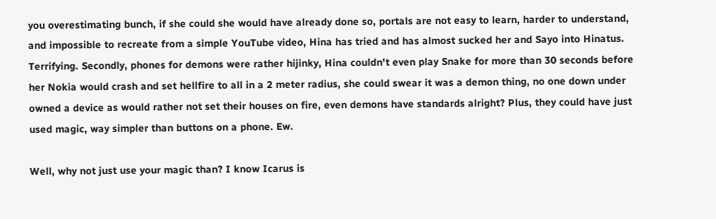you overestimating bunch, if she could she would have already done so, portals are not easy to learn, harder to understand, and impossible to recreate from a simple YouTube video, Hina has tried and has almost sucked her and Sayo into Hinatus. Terrifying. Secondly, phones for demons were rather hijinky, Hina couldn't even play Snake for more than 30 seconds before her Nokia would crash and set hellfire to all in a 2 meter radius, she could swear it was a demon thing, no one down under owned a device as would rather not set their houses on fire, even demons have standards alright? Plus, they could have just used magic, way simpler than buttons on a phone. Ew.

Well, why not just use your magic than? I know Icarus is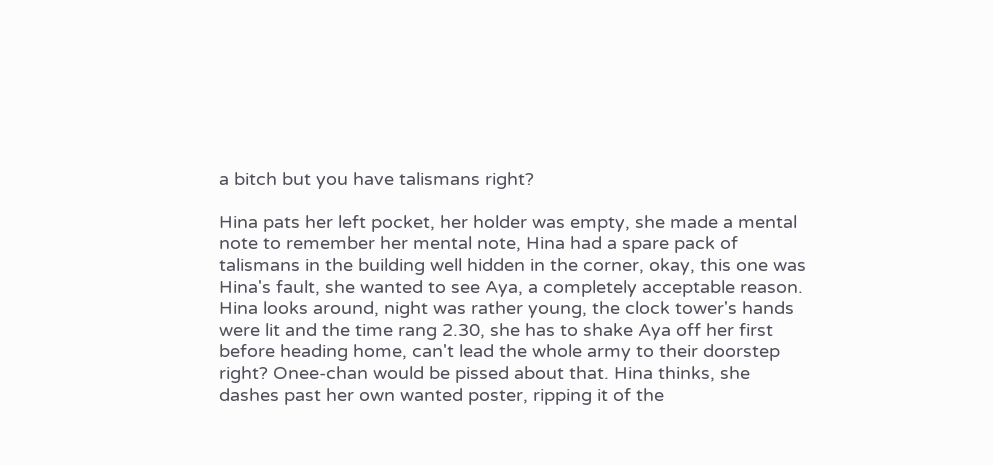a bitch but you have talismans right?

Hina pats her left pocket, her holder was empty, she made a mental note to remember her mental note, Hina had a spare pack of talismans in the building well hidden in the corner, okay, this one was Hina's fault, she wanted to see Aya, a completely acceptable reason. Hina looks around, night was rather young, the clock tower's hands were lit and the time rang 2.30, she has to shake Aya off her first before heading home, can't lead the whole army to their doorstep right? Onee-chan would be pissed about that. Hina thinks, she dashes past her own wanted poster, ripping it of the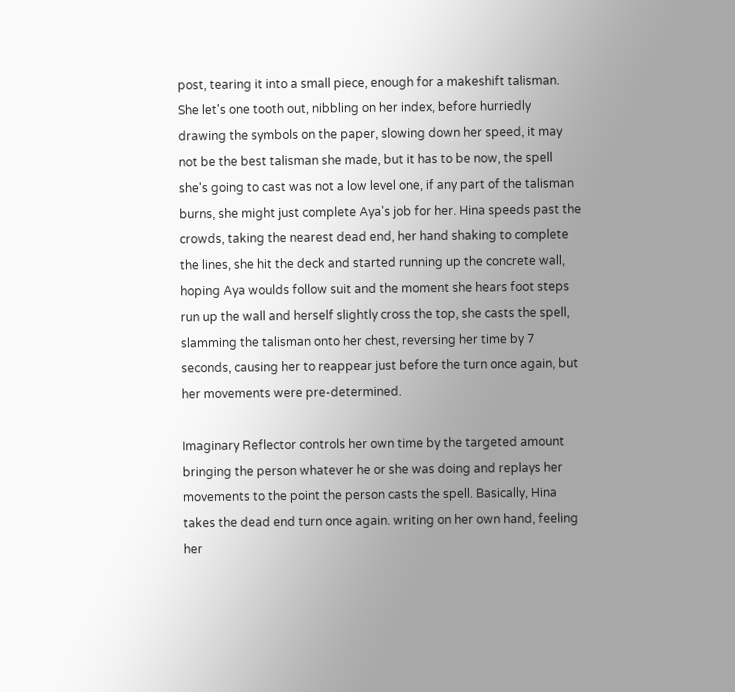post, tearing it into a small piece, enough for a makeshift talisman. She let's one tooth out, nibbling on her index, before hurriedly drawing the symbols on the paper, slowing down her speed, it may not be the best talisman she made, but it has to be now, the spell she's going to cast was not a low level one, if any part of the talisman burns, she might just complete Aya's job for her. Hina speeds past the crowds, taking the nearest dead end, her hand shaking to complete the lines, she hit the deck and started running up the concrete wall, hoping Aya woulds follow suit and the moment she hears foot steps run up the wall and herself slightly cross the top, she casts the spell, slamming the talisman onto her chest, reversing her time by 7 seconds, causing her to reappear just before the turn once again, but her movements were pre-determined.

Imaginary Reflector controls her own time by the targeted amount bringing the person whatever he or she was doing and replays her movements to the point the person casts the spell. Basically, Hina takes the dead end turn once again. writing on her own hand, feeling her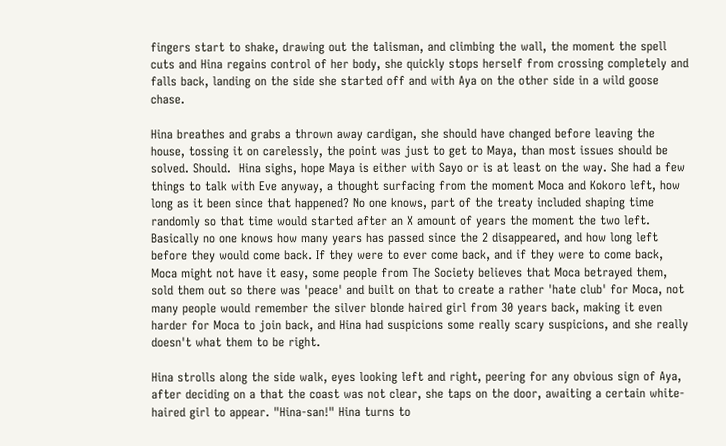fingers start to shake, drawing out the talisman, and climbing the wall, the moment the spell cuts and Hina regains control of her body, she quickly stops herself from crossing completely and falls back, landing on the side she started off and with Aya on the other side in a wild goose chase.

Hina breathes and grabs a thrown away cardigan, she should have changed before leaving the house, tossing it on carelessly, the point was just to get to Maya, than most issues should be solved. Should.  Hina sighs, hope Maya is either with Sayo or is at least on the way. She had a few things to talk with Eve anyway, a thought surfacing from the moment Moca and Kokoro left, how long as it been since that happened? No one knows, part of the treaty included shaping time randomly so that time would started after an X amount of years the moment the two left. Basically no one knows how many years has passed since the 2 disappeared, and how long left before they would come back. If they were to ever come back, and if they were to come back, Moca might not have it easy, some people from The Society believes that Moca betrayed them, sold them out so there was 'peace' and built on that to create a rather 'hate club' for Moca, not many people would remember the silver blonde haired girl from 30 years back, making it even harder for Moca to join back, and Hina had suspicions some really scary suspicions, and she really doesn't what them to be right.

Hina strolls along the side walk, eyes looking left and right, peering for any obvious sign of Aya, after deciding on a that the coast was not clear, she taps on the door, awaiting a certain white-haired girl to appear. "Hina-san!" Hina turns to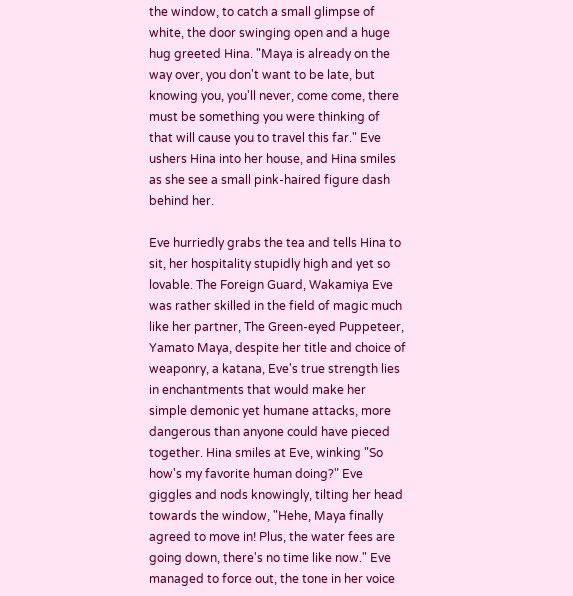the window, to catch a small glimpse of white, the door swinging open and a huge hug greeted Hina. "Maya is already on the way over, you don't want to be late, but knowing you, you'll never, come come, there must be something you were thinking of that will cause you to travel this far." Eve ushers Hina into her house, and Hina smiles as she see a small pink-haired figure dash behind her.

Eve hurriedly grabs the tea and tells Hina to sit, her hospitality stupidly high and yet so lovable. The Foreign Guard, Wakamiya Eve was rather skilled in the field of magic much like her partner, The Green-eyed Puppeteer, Yamato Maya, despite her title and choice of weaponry, a katana, Eve's true strength lies in enchantments that would make her simple demonic yet humane attacks, more dangerous than anyone could have pieced together. Hina smiles at Eve, winking "So how's my favorite human doing?" Eve giggles and nods knowingly, tilting her head towards the window, "Hehe, Maya finally agreed to move in! Plus, the water fees are going down, there's no time like now." Eve managed to force out, the tone in her voice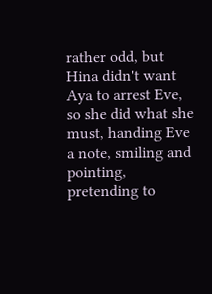rather odd, but Hina didn't want Aya to arrest Eve, so she did what she must, handing Eve a note, smiling and pointing, pretending to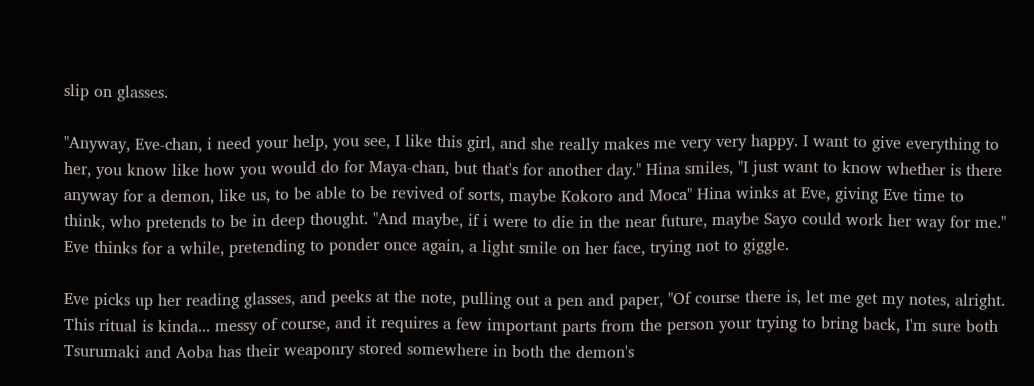slip on glasses.

"Anyway, Eve-chan, i need your help, you see, I like this girl, and she really makes me very very happy. I want to give everything to her, you know like how you would do for Maya-chan, but that's for another day." Hina smiles, "I just want to know whether is there anyway for a demon, like us, to be able to be revived of sorts, maybe Kokoro and Moca" Hina winks at Eve, giving Eve time to think, who pretends to be in deep thought. "And maybe, if i were to die in the near future, maybe Sayo could work her way for me." Eve thinks for a while, pretending to ponder once again, a light smile on her face, trying not to giggle.

Eve picks up her reading glasses, and peeks at the note, pulling out a pen and paper, "Of course there is, let me get my notes, alright. This ritual is kinda... messy of course, and it requires a few important parts from the person your trying to bring back, I'm sure both Tsurumaki and Aoba has their weaponry stored somewhere in both the demon's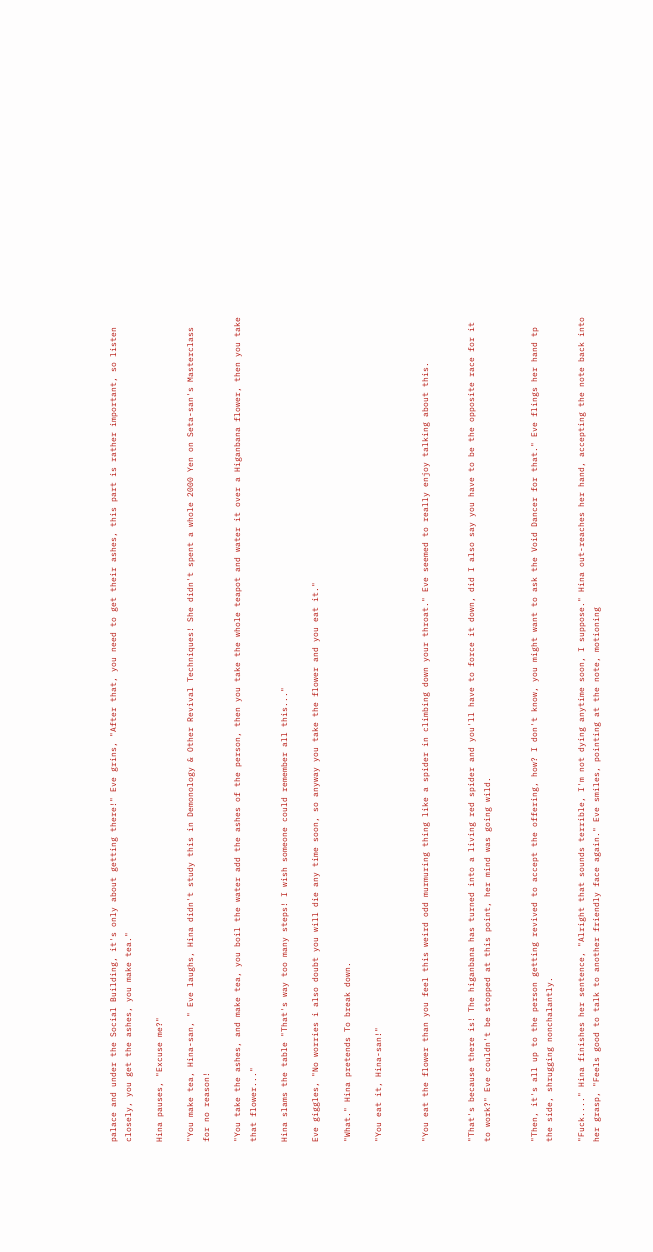palace and under the Social Building, it's only about getting there!" Eve grins, "After that, you need to get their ashes, this part is rather important, so listen closely, you get the ashes, you make tea."

Hina pauses, "Excuse me?"

"You make tea, Hina-san, " Eve laughs, Hina didn't study this in Demonology & Other Revival Techniques! She didn't spent a whole 2000 Yen on Seta-san's Masterclass for no reason!

"You take the ashes, and make tea, you boil the water add the ashes of the person, then you take the whole teapot and water it over a Higanbana flower, then you take that flower..."

Hina slams the table "That's way too many steps! I wish someone could remember all this..."

Eve giggles, "No worries i also doubt you will die any time soon, so anyway you take the flower and you eat it."

"What." Hina pretends To break down.

"You eat it, Hina-san!"


"You eat the flower than you feel this weird odd murmuring thing like a spider in climbing down your throat." Eve seemed to really enjoy talking about this.


"That's because there is! The higanbana has turned into a living red spider and you'll have to force it down, did I also say you have to be the opposite race for it to work?" Eve couldn't be stopped at this point, her mind was going wild.


"Then, it's all up to the person getting revived to accept the offering, how? I don't know, you might want to ask the Void Dancer for that." Eve flings her hand tp the side, shrugging nonchalantly.

"Fuck...." Hina finishes her sentence, "Alright that sounds terrible, I'm not dying anytime soon, I suppose." Hina out-reaches her hand, accepting the note back into her grasp, "Feels good to talk to another friendly face again." Eve smiles, pointing at the note, motioning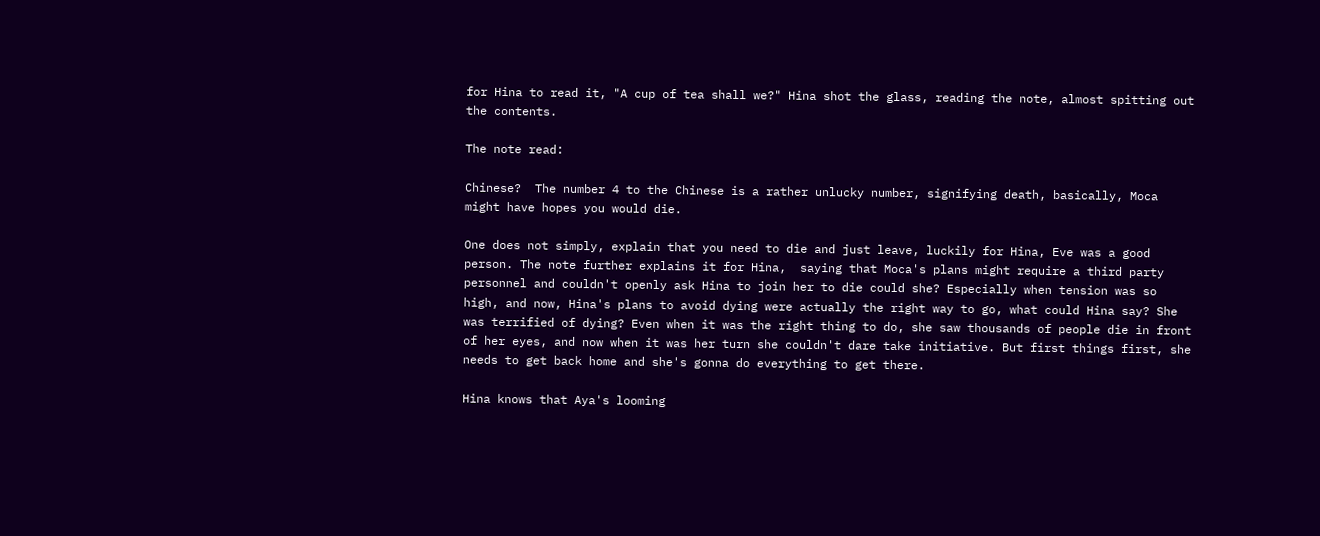for Hina to read it, "A cup of tea shall we?" Hina shot the glass, reading the note, almost spitting out the contents.

The note read:

Chinese?  The number 4 to the Chinese is a rather unlucky number, signifying death, basically, Moca might have hopes you would die.

One does not simply, explain that you need to die and just leave, luckily for Hina, Eve was a good person. The note further explains it for Hina,  saying that Moca's plans might require a third party personnel and couldn't openly ask Hina to join her to die could she? Especially when tension was so high, and now, Hina's plans to avoid dying were actually the right way to go, what could Hina say? She was terrified of dying? Even when it was the right thing to do, she saw thousands of people die in front of her eyes, and now when it was her turn she couldn't dare take initiative. But first things first, she needs to get back home and she's gonna do everything to get there.

Hina knows that Aya's looming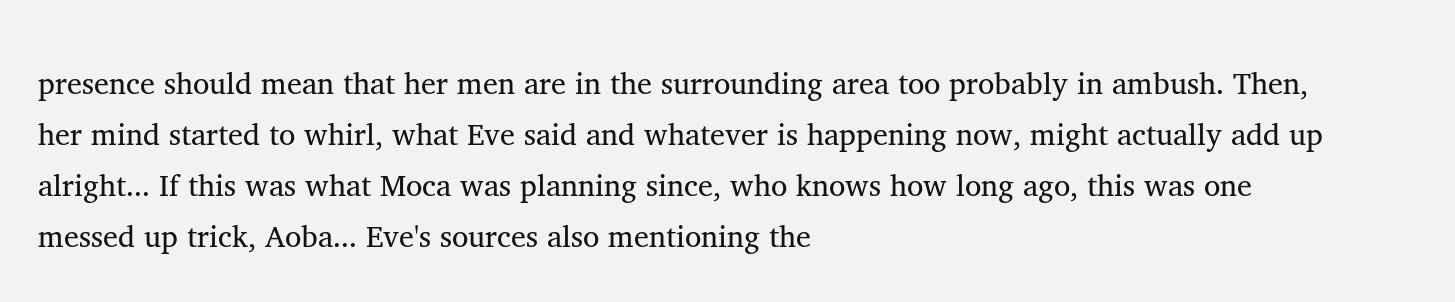presence should mean that her men are in the surrounding area too probably in ambush. Then, her mind started to whirl, what Eve said and whatever is happening now, might actually add up alright... If this was what Moca was planning since, who knows how long ago, this was one messed up trick, Aoba... Eve's sources also mentioning the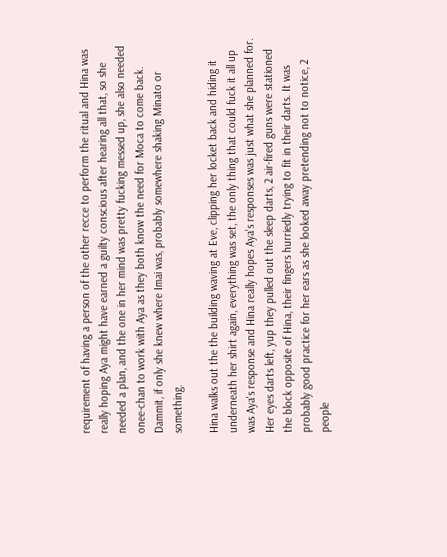requirement of having a person of the other recce to perform the ritual and Hina was really hoping Aya might have earned a guilty conscious after hearing all that, so she needed a plan, and the one in her mind was pretty fucking messed up, she also needed onee-chan to work with Aya as they both know the need for Moca to come back. Dammit, if only she knew where Imai was, probably somewhere shaking Minato or something.

Hina walks out the the building waving at Eve, clipping her locket back and hiding it underneath her shirt again, everything was set, the only thing that could fuck it all up was Aya's response and Hina really hopes Aya's responses was just what she planned for. Her eyes darts left, yup they pulled out the sleep darts, 2 air-fired guns were stationed the block opposite of Hina, their fingers hurriedly trying to fit in their darts. It was probably good practice for her ears as she looked away pretending not to notice, 2 people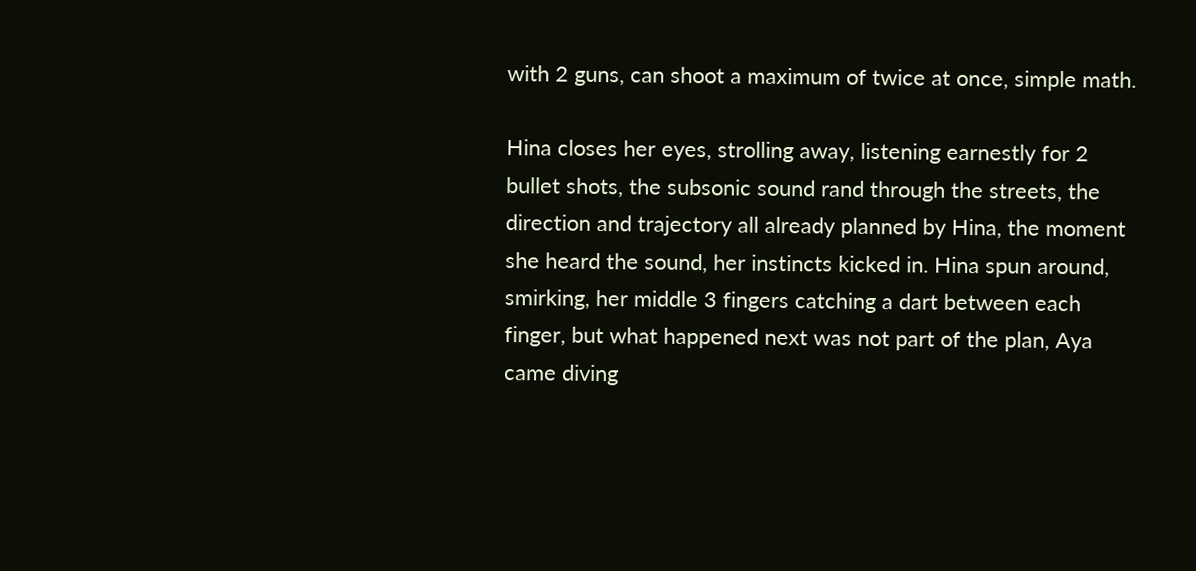with 2 guns, can shoot a maximum of twice at once, simple math.

Hina closes her eyes, strolling away, listening earnestly for 2 bullet shots, the subsonic sound rand through the streets, the direction and trajectory all already planned by Hina, the moment she heard the sound, her instincts kicked in. Hina spun around, smirking, her middle 3 fingers catching a dart between each finger, but what happened next was not part of the plan, Aya came diving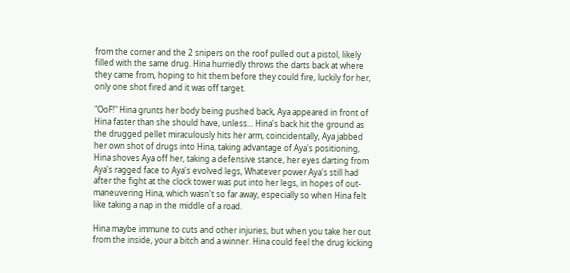from the corner and the 2 snipers on the roof pulled out a pistol, likely filled with the same drug. Hina hurriedly throws the darts back at where they came from, hoping to hit them before they could fire, luckily for her, only one shot fired and it was off target.

"OoF!" Hina grunts her body being pushed back, Aya appeared in front of Hina faster than she should have, unless... Hina's back hit the ground as the drugged pellet miraculously hits her arm, coincidentally, Aya jabbed her own shot of drugs into Hina, taking advantage of Aya's positioning, Hina shoves Aya off her, taking a defensive stance, her eyes darting from Aya's ragged face to Aya's evolved legs, Whatever power Aya's still had after the fight at the clock tower was put into her legs, in hopes of out-maneuvering Hina, which wasn't so far away, especially so when Hina felt like taking a nap in the middle of a road.

Hina maybe immune to cuts and other injuries, but when you take her out from the inside, your a bitch and a winner. Hina could feel the drug kicking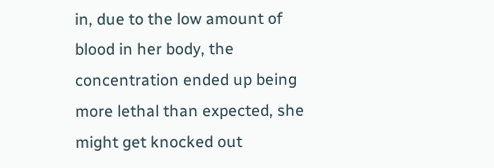in, due to the low amount of blood in her body, the concentration ended up being more lethal than expected, she might get knocked out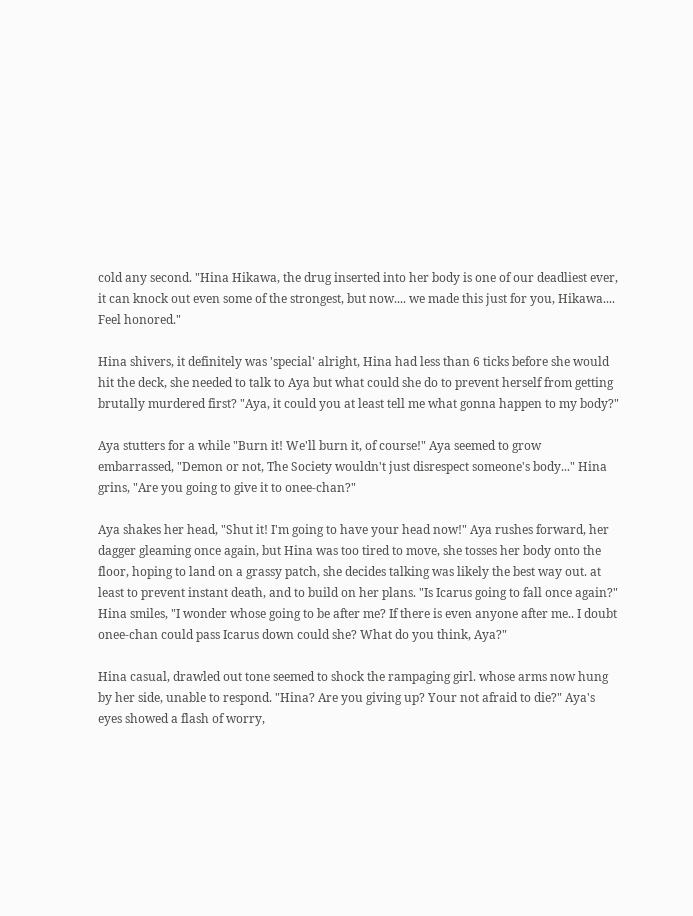cold any second. "Hina Hikawa, the drug inserted into her body is one of our deadliest ever, it can knock out even some of the strongest, but now.... we made this just for you, Hikawa.... Feel honored."

Hina shivers, it definitely was 'special' alright, Hina had less than 6 ticks before she would hit the deck, she needed to talk to Aya but what could she do to prevent herself from getting brutally murdered first? "Aya, it could you at least tell me what gonna happen to my body?"

Aya stutters for a while "Burn it! We'll burn it, of course!" Aya seemed to grow embarrassed, "Demon or not, The Society wouldn't just disrespect someone's body..." Hina grins, "Are you going to give it to onee-chan?"

Aya shakes her head, "Shut it! I'm going to have your head now!" Aya rushes forward, her dagger gleaming once again, but Hina was too tired to move, she tosses her body onto the floor, hoping to land on a grassy patch, she decides talking was likely the best way out. at least to prevent instant death, and to build on her plans. "Is Icarus going to fall once again?" Hina smiles, "I wonder whose going to be after me? If there is even anyone after me.. I doubt onee-chan could pass Icarus down could she? What do you think, Aya?"

Hina casual, drawled out tone seemed to shock the rampaging girl. whose arms now hung by her side, unable to respond. "Hina? Are you giving up? Your not afraid to die?" Aya's eyes showed a flash of worry,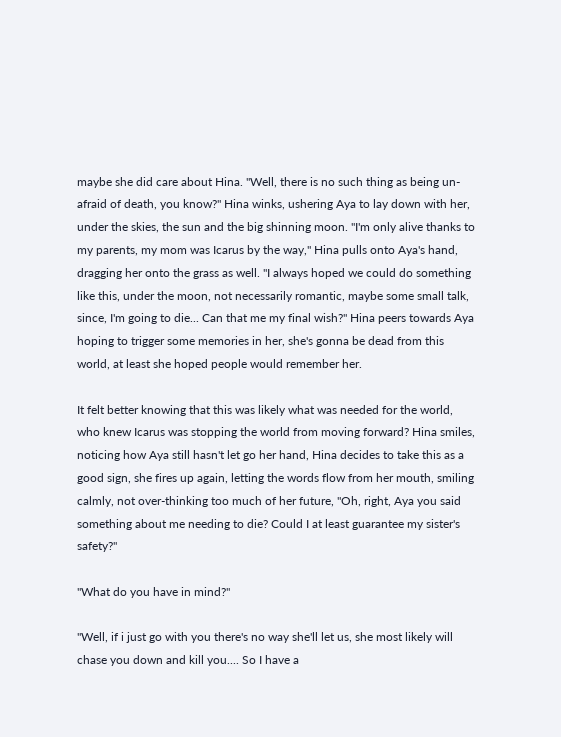maybe she did care about Hina. "Well, there is no such thing as being un-afraid of death, you know?" Hina winks, ushering Aya to lay down with her, under the skies, the sun and the big shinning moon. "I'm only alive thanks to my parents, my mom was Icarus by the way," Hina pulls onto Aya's hand, dragging her onto the grass as well. "I always hoped we could do something like this, under the moon, not necessarily romantic, maybe some small talk, since, I'm going to die... Can that me my final wish?" Hina peers towards Aya hoping to trigger some memories in her, she's gonna be dead from this world, at least she hoped people would remember her.

It felt better knowing that this was likely what was needed for the world, who knew Icarus was stopping the world from moving forward? Hina smiles, noticing how Aya still hasn't let go her hand, Hina decides to take this as a good sign, she fires up again, letting the words flow from her mouth, smiling calmly, not over-thinking too much of her future, "Oh, right, Aya you said something about me needing to die? Could I at least guarantee my sister's safety?"

"What do you have in mind?"

"Well, if i just go with you there's no way she'll let us, she most likely will chase you down and kill you.... So I have a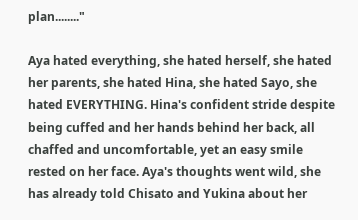plan........"

Aya hated everything, she hated herself, she hated her parents, she hated Hina, she hated Sayo, she hated EVERYTHING. Hina's confident stride despite being cuffed and her hands behind her back, all chaffed and uncomfortable, yet an easy smile rested on her face. Aya's thoughts went wild, she has already told Chisato and Yukina about her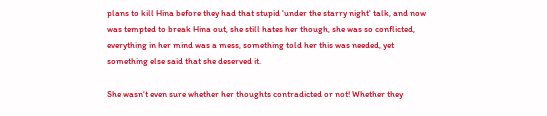plans to kill Hina before they had that stupid 'under the starry night' talk, and now was tempted to break Hina out, she still hates her though, she was so conflicted, everything in her mind was a mess, something told her this was needed, yet something else said that she deserved it.

She wasn't even sure whether her thoughts contradicted or not! Whether they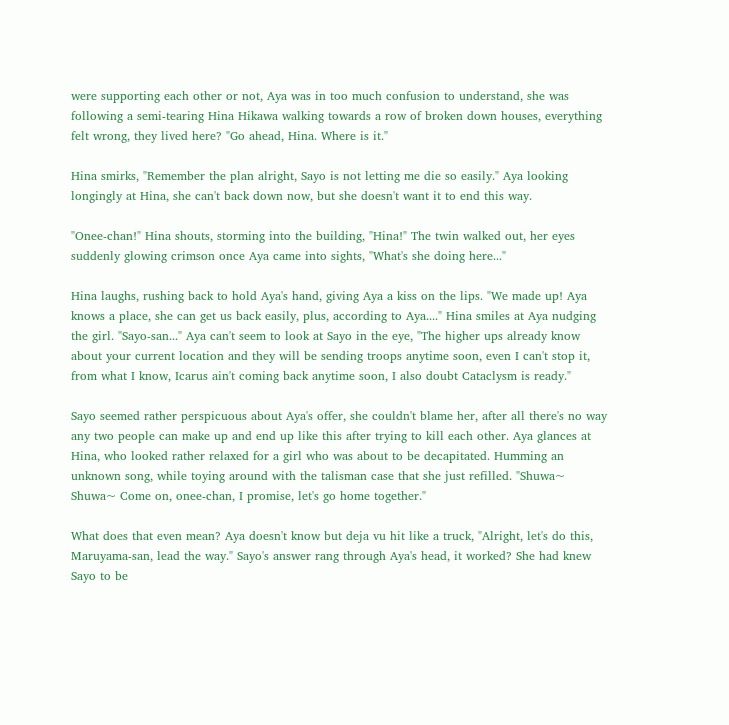were supporting each other or not, Aya was in too much confusion to understand, she was following a semi-tearing Hina Hikawa walking towards a row of broken down houses, everything felt wrong, they lived here? "Go ahead, Hina. Where is it."

Hina smirks, "Remember the plan alright, Sayo is not letting me die so easily." Aya looking longingly at Hina, she can't back down now, but she doesn't want it to end this way.

"Onee-chan!" Hina shouts, storming into the building, "Hina!" The twin walked out, her eyes suddenly glowing crimson once Aya came into sights, "What's she doing here..."

Hina laughs, rushing back to hold Aya's hand, giving Aya a kiss on the lips. "We made up! Aya knows a place, she can get us back easily, plus, according to Aya...." Hina smiles at Aya nudging the girl. "Sayo-san..." Aya can't seem to look at Sayo in the eye, "The higher ups already know about your current location and they will be sending troops anytime soon, even I can't stop it, from what I know, Icarus ain't coming back anytime soon, I also doubt Cataclysm is ready."

Sayo seemed rather perspicuous about Aya's offer, she couldn't blame her, after all there's no way any two people can make up and end up like this after trying to kill each other. Aya glances at Hina, who looked rather relaxed for a girl who was about to be decapitated. Humming an unknown song, while toying around with the talisman case that she just refilled. "Shuwa~ Shuwa~ Come on, onee-chan, I promise, let's go home together."

What does that even mean? Aya doesn't know but deja vu hit like a truck, "Alright, let's do this, Maruyama-san, lead the way." Sayo's answer rang through Aya's head, it worked? She had knew Sayo to be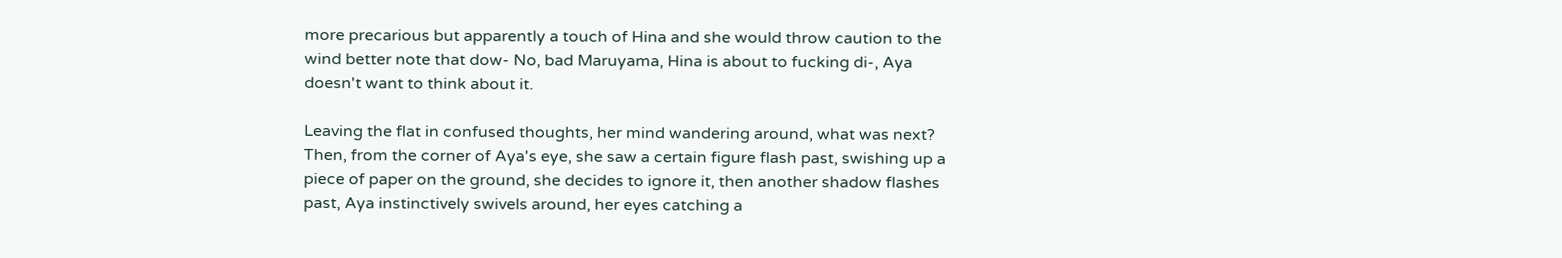more precarious but apparently a touch of Hina and she would throw caution to the wind better note that dow- No, bad Maruyama, Hina is about to fucking di-, Aya doesn't want to think about it.

Leaving the flat in confused thoughts, her mind wandering around, what was next? Then, from the corner of Aya's eye, she saw a certain figure flash past, swishing up a piece of paper on the ground, she decides to ignore it, then another shadow flashes past, Aya instinctively swivels around, her eyes catching a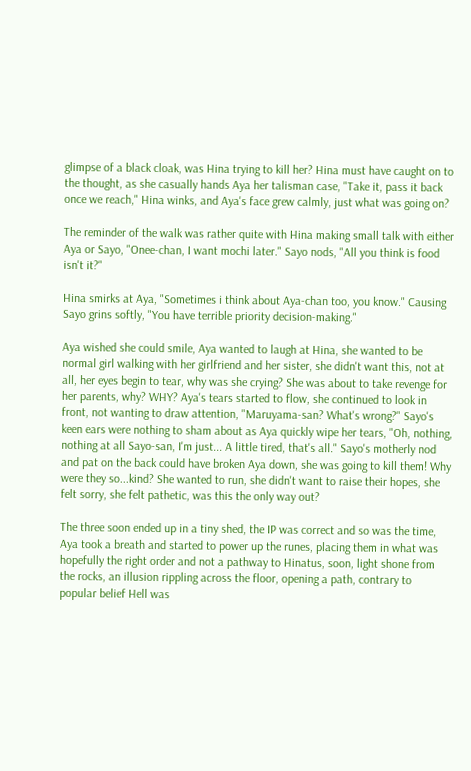glimpse of a black cloak, was Hina trying to kill her? Hina must have caught on to the thought, as she casually hands Aya her talisman case, "Take it, pass it back once we reach," Hina winks, and Aya's face grew calmly, just what was going on?

The reminder of the walk was rather quite with Hina making small talk with either Aya or Sayo, "Onee-chan, I want mochi later." Sayo nods, "All you think is food isn't it?"

Hina smirks at Aya, "Sometimes i think about Aya-chan too, you know." Causing Sayo grins softly, "You have terrible priority decision-making."

Aya wished she could smile, Aya wanted to laugh at Hina, she wanted to be normal girl walking with her girlfriend and her sister, she didn't want this, not at all, her eyes begin to tear, why was she crying? She was about to take revenge for her parents, why? WHY? Aya's tears started to flow, she continued to look in front, not wanting to draw attention, "Maruyama-san? What's wrong?" Sayo's keen ears were nothing to sham about as Aya quickly wipe her tears, "Oh, nothing, nothing at all Sayo-san, I'm just... A little tired, that's all." Sayo's motherly nod and pat on the back could have broken Aya down, she was going to kill them! Why were they so...kind? She wanted to run, she didn't want to raise their hopes, she felt sorry, she felt pathetic, was this the only way out?

The three soon ended up in a tiny shed, the IP was correct and so was the time, Aya took a breath and started to power up the runes, placing them in what was hopefully the right order and not a pathway to Hinatus, soon, light shone from the rocks, an illusion rippling across the floor, opening a path, contrary to popular belief Hell was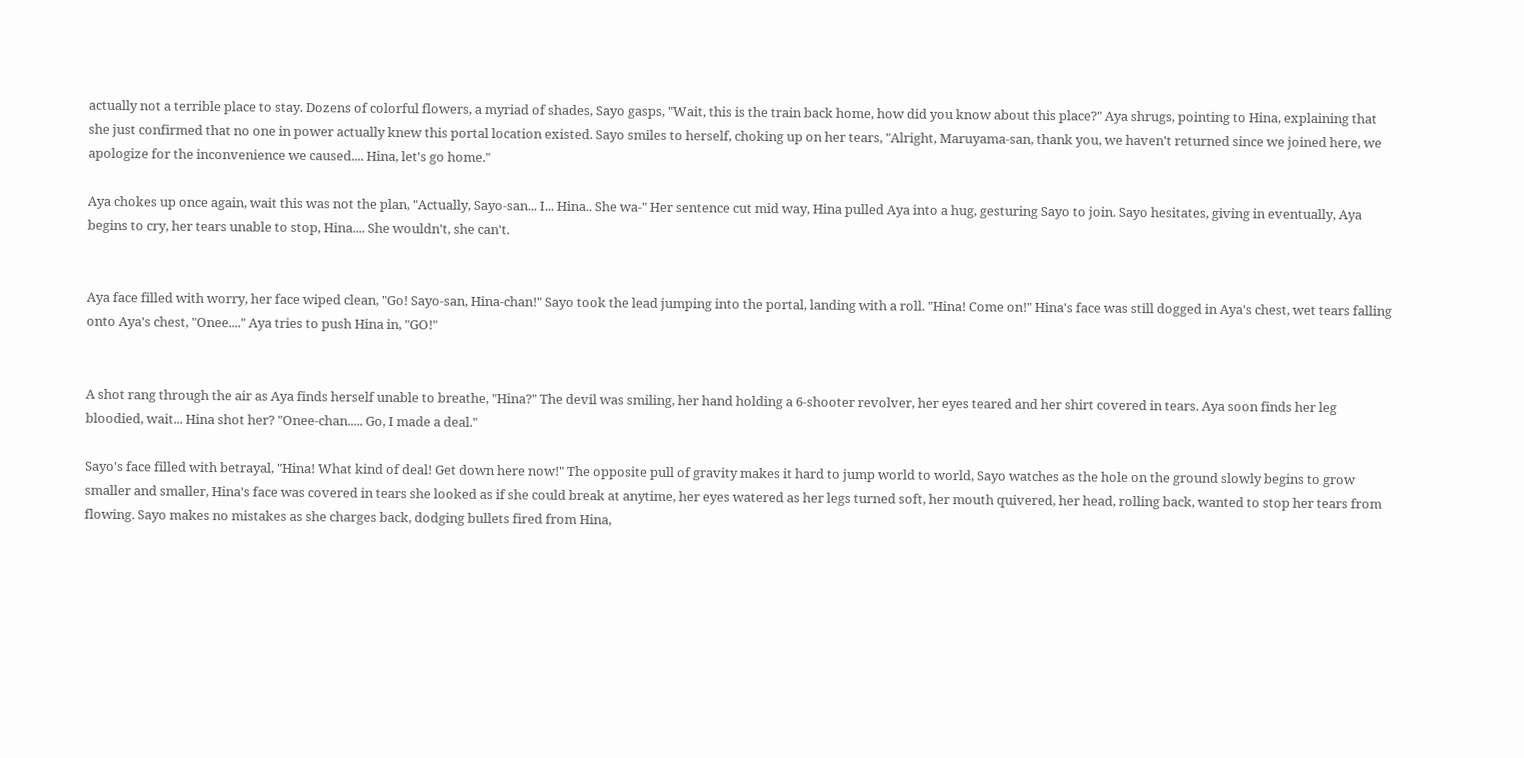actually not a terrible place to stay. Dozens of colorful flowers, a myriad of shades, Sayo gasps, "Wait, this is the train back home, how did you know about this place?" Aya shrugs, pointing to Hina, explaining that she just confirmed that no one in power actually knew this portal location existed. Sayo smiles to herself, choking up on her tears, "Alright, Maruyama-san, thank you, we haven't returned since we joined here, we apologize for the inconvenience we caused.... Hina, let's go home."

Aya chokes up once again, wait this was not the plan, "Actually, Sayo-san... I... Hina.. She wa-" Her sentence cut mid way, Hina pulled Aya into a hug, gesturing Sayo to join. Sayo hesitates, giving in eventually, Aya begins to cry, her tears unable to stop, Hina.... She wouldn't, she can't.


Aya face filled with worry, her face wiped clean, "Go! Sayo-san, Hina-chan!" Sayo took the lead jumping into the portal, landing with a roll. "Hina! Come on!" Hina's face was still dogged in Aya's chest, wet tears falling onto Aya's chest, "Onee...." Aya tries to push Hina in, "GO!"


A shot rang through the air as Aya finds herself unable to breathe, "Hina?" The devil was smiling, her hand holding a 6-shooter revolver, her eyes teared and her shirt covered in tears. Aya soon finds her leg bloodied, wait... Hina shot her? "Onee-chan..... Go, I made a deal."

Sayo's face filled with betrayal, "Hina! What kind of deal! Get down here now!" The opposite pull of gravity makes it hard to jump world to world, Sayo watches as the hole on the ground slowly begins to grow smaller and smaller, Hina's face was covered in tears she looked as if she could break at anytime, her eyes watered as her legs turned soft, her mouth quivered, her head, rolling back, wanted to stop her tears from flowing. Sayo makes no mistakes as she charges back, dodging bullets fired from Hina,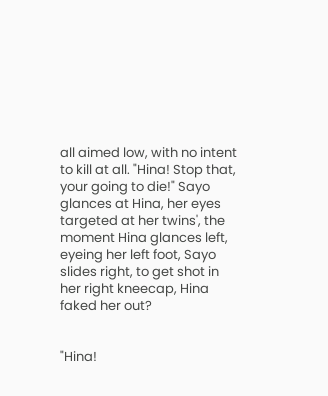all aimed low, with no intent to kill at all. "Hina! Stop that, your going to die!" Sayo glances at Hina, her eyes targeted at her twins', the moment Hina glances left, eyeing her left foot, Sayo slides right, to get shot in her right kneecap, Hina faked her out?


"Hina!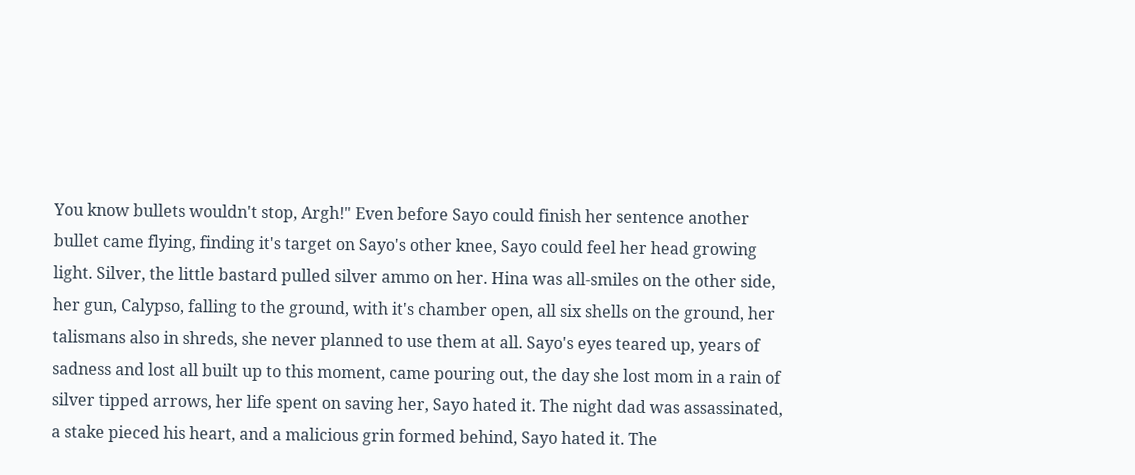You know bullets wouldn't stop, Argh!" Even before Sayo could finish her sentence another bullet came flying, finding it's target on Sayo's other knee, Sayo could feel her head growing light. Silver, the little bastard pulled silver ammo on her. Hina was all-smiles on the other side, her gun, Calypso, falling to the ground, with it's chamber open, all six shells on the ground, her talismans also in shreds, she never planned to use them at all. Sayo's eyes teared up, years of sadness and lost all built up to this moment, came pouring out, the day she lost mom in a rain of silver tipped arrows, her life spent on saving her, Sayo hated it. The night dad was assassinated, a stake pieced his heart, and a malicious grin formed behind, Sayo hated it. The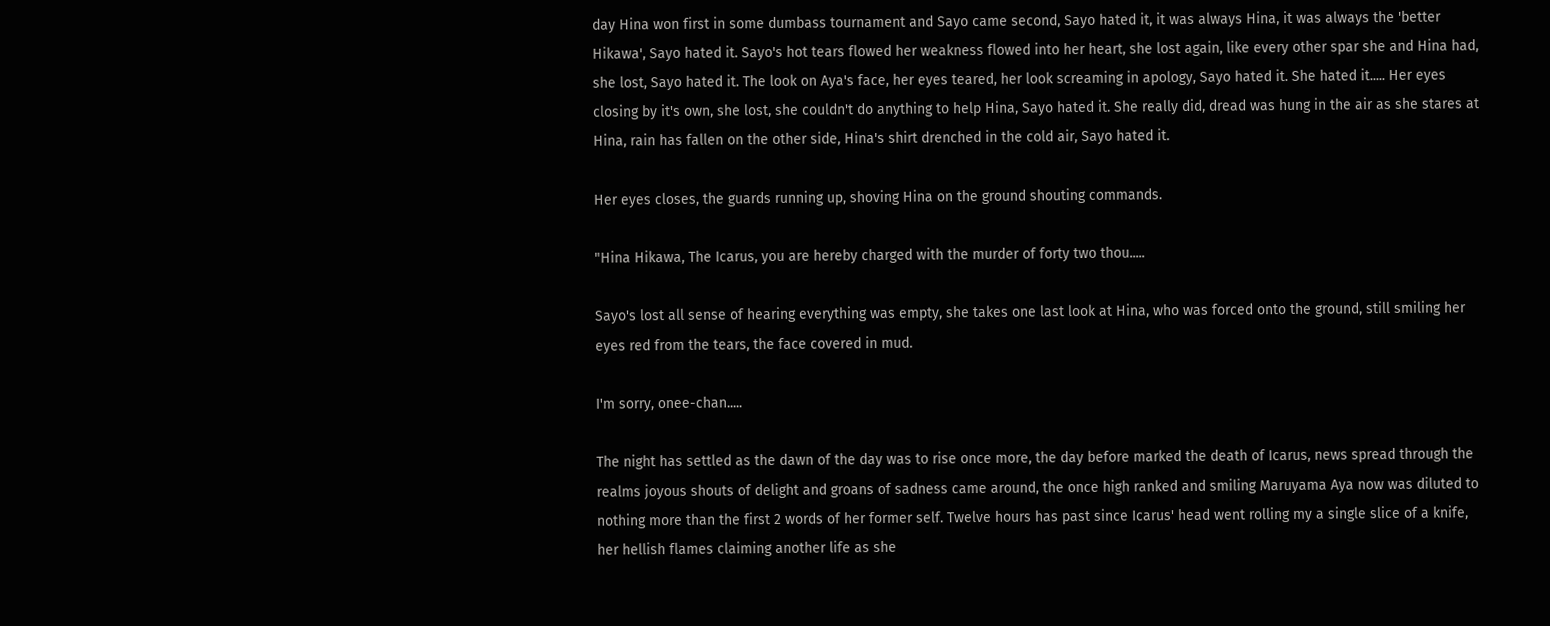day Hina won first in some dumbass tournament and Sayo came second, Sayo hated it, it was always Hina, it was always the 'better Hikawa', Sayo hated it. Sayo's hot tears flowed her weakness flowed into her heart, she lost again, like every other spar she and Hina had, she lost, Sayo hated it. The look on Aya's face, her eyes teared, her look screaming in apology, Sayo hated it. She hated it..... Her eyes closing by it's own, she lost, she couldn't do anything to help Hina, Sayo hated it. She really did, dread was hung in the air as she stares at Hina, rain has fallen on the other side, Hina's shirt drenched in the cold air, Sayo hated it.

Her eyes closes, the guards running up, shoving Hina on the ground shouting commands.

"Hina Hikawa, The Icarus, you are hereby charged with the murder of forty two thou.....

Sayo's lost all sense of hearing everything was empty, she takes one last look at Hina, who was forced onto the ground, still smiling her eyes red from the tears, the face covered in mud.

I'm sorry, onee-chan.....

The night has settled as the dawn of the day was to rise once more, the day before marked the death of Icarus, news spread through the realms joyous shouts of delight and groans of sadness came around, the once high ranked and smiling Maruyama Aya now was diluted to nothing more than the first 2 words of her former self. Twelve hours has past since Icarus' head went rolling my a single slice of a knife, her hellish flames claiming another life as she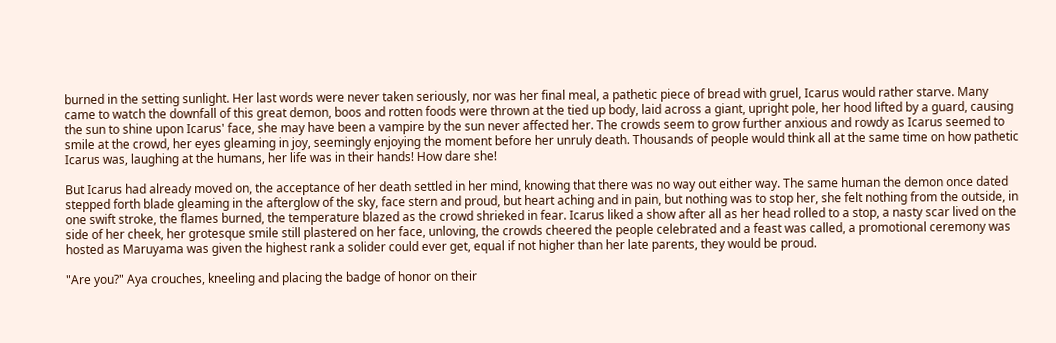burned in the setting sunlight. Her last words were never taken seriously, nor was her final meal, a pathetic piece of bread with gruel, Icarus would rather starve. Many came to watch the downfall of this great demon, boos and rotten foods were thrown at the tied up body, laid across a giant, upright pole, her hood lifted by a guard, causing the sun to shine upon Icarus' face, she may have been a vampire by the sun never affected her. The crowds seem to grow further anxious and rowdy as Icarus seemed to smile at the crowd, her eyes gleaming in joy, seemingly enjoying the moment before her unruly death. Thousands of people would think all at the same time on how pathetic Icarus was, laughing at the humans, her life was in their hands! How dare she!

But Icarus had already moved on, the acceptance of her death settled in her mind, knowing that there was no way out either way. The same human the demon once dated stepped forth blade gleaming in the afterglow of the sky, face stern and proud, but heart aching and in pain, but nothing was to stop her, she felt nothing from the outside, in one swift stroke, the flames burned, the temperature blazed as the crowd shrieked in fear. Icarus liked a show after all as her head rolled to a stop, a nasty scar lived on the side of her cheek, her grotesque smile still plastered on her face, unloving, the crowds cheered the people celebrated and a feast was called, a promotional ceremony was hosted as Maruyama was given the highest rank a solider could ever get, equal if not higher than her late parents, they would be proud.

"Are you?" Aya crouches, kneeling and placing the badge of honor on their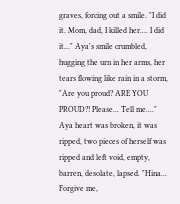graves, forcing out a smile. "I did it. Mom, dad, I killed her.... I did it..." Aya's smile crumbled, hugging the urn in her arms, her tears flowing like rain in a storm, "Are you proud? ARE YOU PROUD?! Please... Tell me...." Aya heart was broken, it was ripped, two pieces of herself was ripped and left void, empty, barren, desolate, lapsed. "Hina... Forgive me,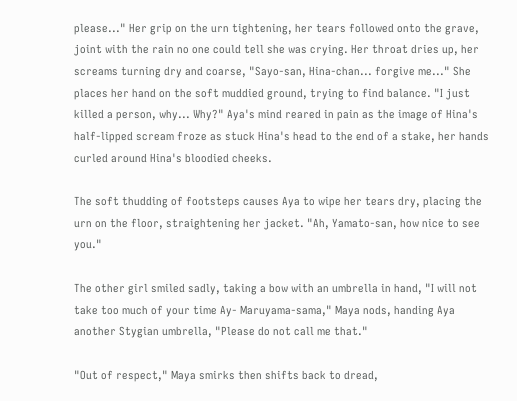please..." Her grip on the urn tightening, her tears followed onto the grave, joint with the rain no one could tell she was crying. Her throat dries up, her screams turning dry and coarse, "Sayo-san, Hina-chan... forgive me..." She places her hand on the soft muddied ground, trying to find balance. "I just killed a person, why... Why?" Aya's mind reared in pain as the image of Hina's half-lipped scream froze as stuck Hina's head to the end of a stake, her hands curled around Hina's bloodied cheeks.

The soft thudding of footsteps causes Aya to wipe her tears dry, placing the urn on the floor, straightening her jacket. "Ah, Yamato-san, how nice to see you."

The other girl smiled sadly, taking a bow with an umbrella in hand, "I will not take too much of your time Ay- Maruyama-sama," Maya nods, handing Aya another Stygian umbrella, "Please do not call me that."

"Out of respect," Maya smirks then shifts back to dread,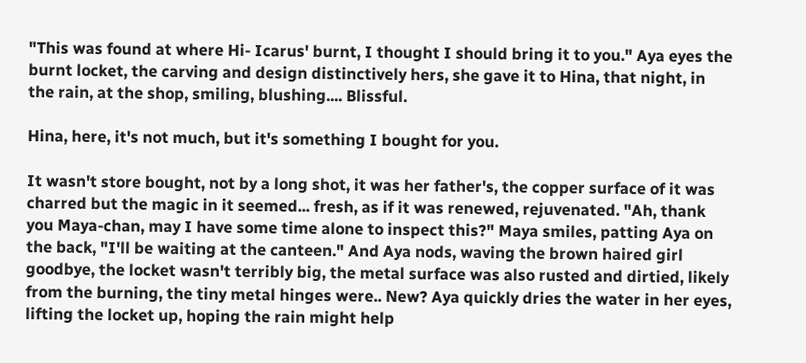"This was found at where Hi- Icarus' burnt, I thought I should bring it to you." Aya eyes the burnt locket, the carving and design distinctively hers, she gave it to Hina, that night, in the rain, at the shop, smiling, blushing.... Blissful.

Hina, here, it's not much, but it's something I bought for you.

It wasn't store bought, not by a long shot, it was her father's, the copper surface of it was charred but the magic in it seemed... fresh, as if it was renewed, rejuvenated. "Ah, thank you Maya-chan, may I have some time alone to inspect this?" Maya smiles, patting Aya on the back, "I'll be waiting at the canteen." And Aya nods, waving the brown haired girl goodbye, the locket wasn't terribly big, the metal surface was also rusted and dirtied, likely from the burning, the tiny metal hinges were.. New? Aya quickly dries the water in her eyes, lifting the locket up, hoping the rain might help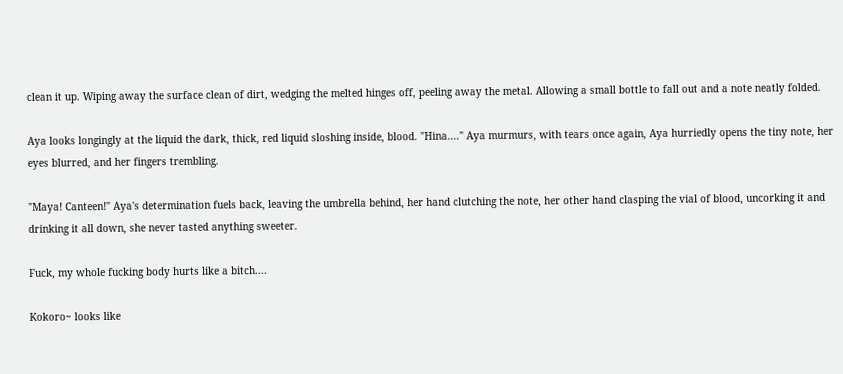clean it up. Wiping away the surface clean of dirt, wedging the melted hinges off, peeling away the metal. Allowing a small bottle to fall out and a note neatly folded.

Aya looks longingly at the liquid the dark, thick, red liquid sloshing inside, blood. "Hina...." Aya murmurs, with tears once again, Aya hurriedly opens the tiny note, her eyes blurred, and her fingers trembling.

"Maya! Canteen!" Aya's determination fuels back, leaving the umbrella behind, her hand clutching the note, her other hand clasping the vial of blood, uncorking it and drinking it all down, she never tasted anything sweeter.

Fuck, my whole fucking body hurts like a bitch....

Kokoro~ looks like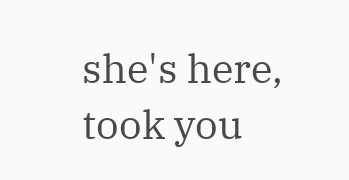she's here, took you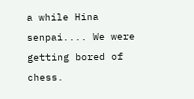a while Hina senpai.... We were getting bored of chess.